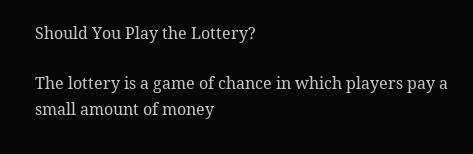Should You Play the Lottery?

The lottery is a game of chance in which players pay a small amount of money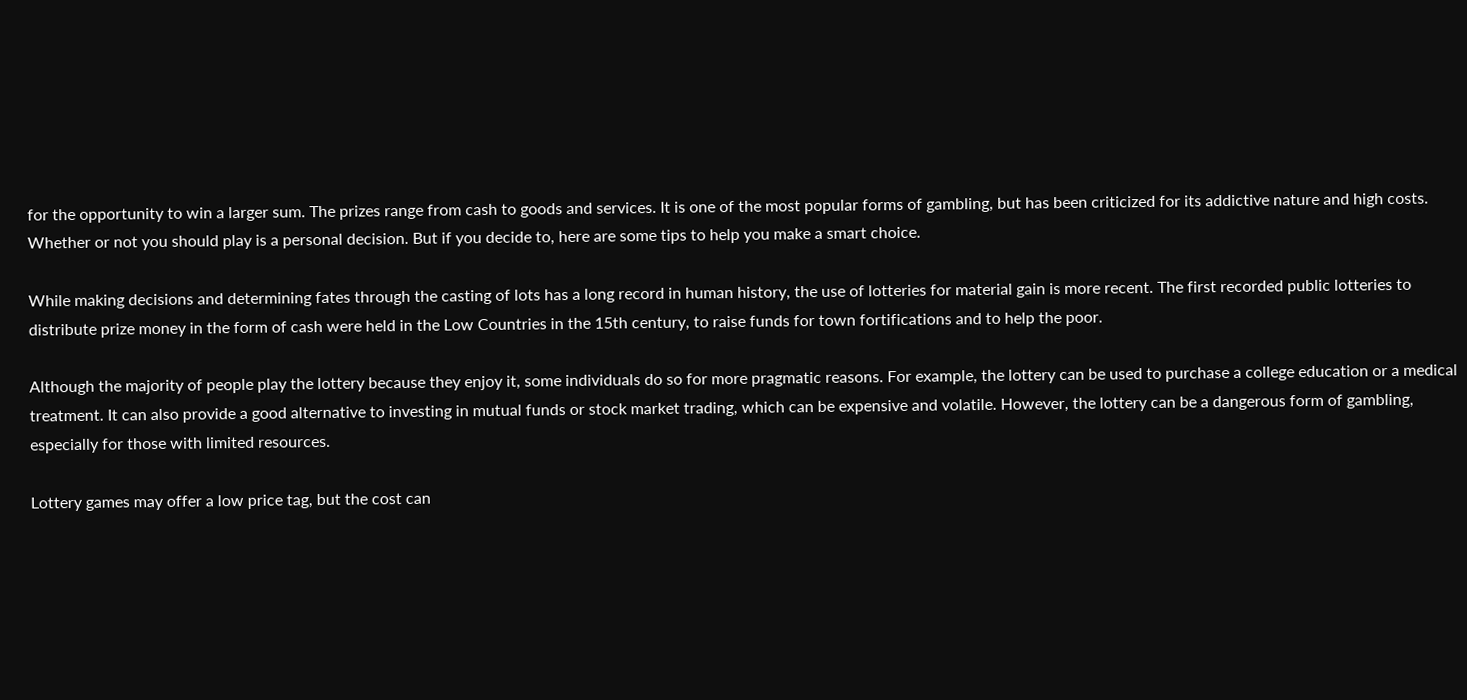for the opportunity to win a larger sum. The prizes range from cash to goods and services. It is one of the most popular forms of gambling, but has been criticized for its addictive nature and high costs. Whether or not you should play is a personal decision. But if you decide to, here are some tips to help you make a smart choice.

While making decisions and determining fates through the casting of lots has a long record in human history, the use of lotteries for material gain is more recent. The first recorded public lotteries to distribute prize money in the form of cash were held in the Low Countries in the 15th century, to raise funds for town fortifications and to help the poor.

Although the majority of people play the lottery because they enjoy it, some individuals do so for more pragmatic reasons. For example, the lottery can be used to purchase a college education or a medical treatment. It can also provide a good alternative to investing in mutual funds or stock market trading, which can be expensive and volatile. However, the lottery can be a dangerous form of gambling, especially for those with limited resources.

Lottery games may offer a low price tag, but the cost can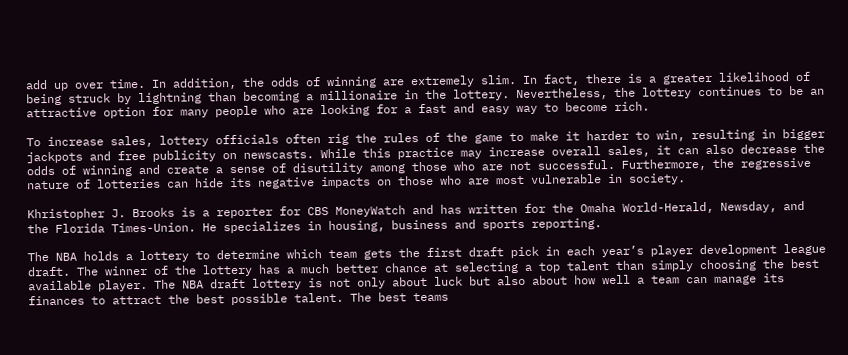add up over time. In addition, the odds of winning are extremely slim. In fact, there is a greater likelihood of being struck by lightning than becoming a millionaire in the lottery. Nevertheless, the lottery continues to be an attractive option for many people who are looking for a fast and easy way to become rich.

To increase sales, lottery officials often rig the rules of the game to make it harder to win, resulting in bigger jackpots and free publicity on newscasts. While this practice may increase overall sales, it can also decrease the odds of winning and create a sense of disutility among those who are not successful. Furthermore, the regressive nature of lotteries can hide its negative impacts on those who are most vulnerable in society.

Khristopher J. Brooks is a reporter for CBS MoneyWatch and has written for the Omaha World-Herald, Newsday, and the Florida Times-Union. He specializes in housing, business and sports reporting.

The NBA holds a lottery to determine which team gets the first draft pick in each year’s player development league draft. The winner of the lottery has a much better chance at selecting a top talent than simply choosing the best available player. The NBA draft lottery is not only about luck but also about how well a team can manage its finances to attract the best possible talent. The best teams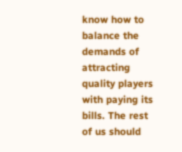know how to balance the demands of attracting quality players with paying its bills. The rest of us should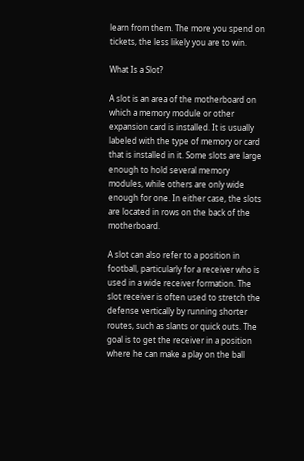learn from them. The more you spend on tickets, the less likely you are to win.

What Is a Slot?

A slot is an area of the motherboard on which a memory module or other expansion card is installed. It is usually labeled with the type of memory or card that is installed in it. Some slots are large enough to hold several memory modules, while others are only wide enough for one. In either case, the slots are located in rows on the back of the motherboard.

A slot can also refer to a position in football, particularly for a receiver who is used in a wide receiver formation. The slot receiver is often used to stretch the defense vertically by running shorter routes, such as slants or quick outs. The goal is to get the receiver in a position where he can make a play on the ball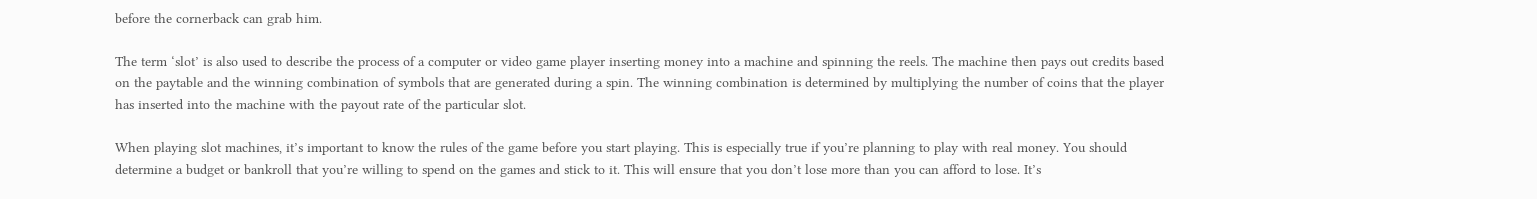before the cornerback can grab him.

The term ‘slot’ is also used to describe the process of a computer or video game player inserting money into a machine and spinning the reels. The machine then pays out credits based on the paytable and the winning combination of symbols that are generated during a spin. The winning combination is determined by multiplying the number of coins that the player has inserted into the machine with the payout rate of the particular slot.

When playing slot machines, it’s important to know the rules of the game before you start playing. This is especially true if you’re planning to play with real money. You should determine a budget or bankroll that you’re willing to spend on the games and stick to it. This will ensure that you don’t lose more than you can afford to lose. It’s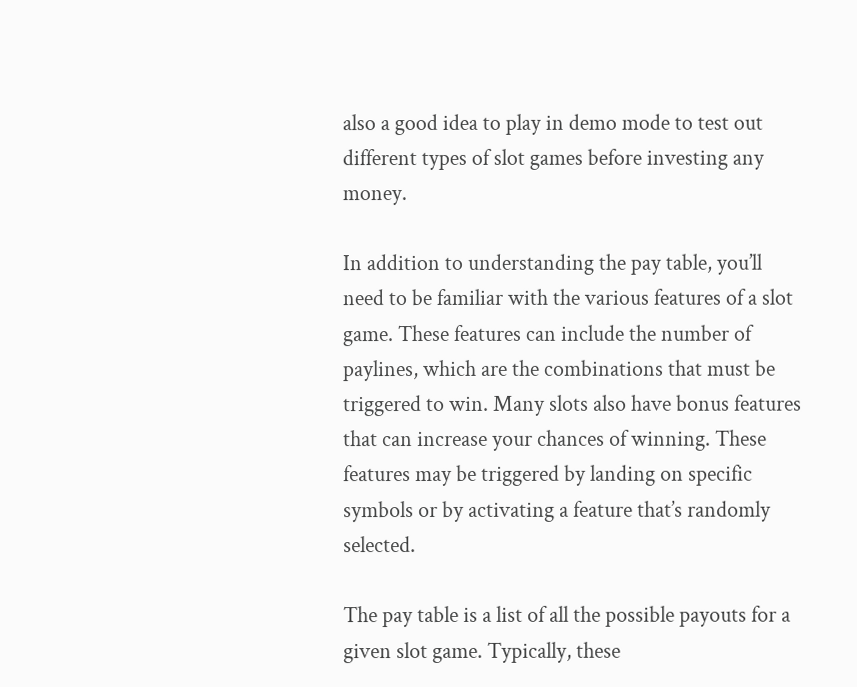also a good idea to play in demo mode to test out different types of slot games before investing any money.

In addition to understanding the pay table, you’ll need to be familiar with the various features of a slot game. These features can include the number of paylines, which are the combinations that must be triggered to win. Many slots also have bonus features that can increase your chances of winning. These features may be triggered by landing on specific symbols or by activating a feature that’s randomly selected.

The pay table is a list of all the possible payouts for a given slot game. Typically, these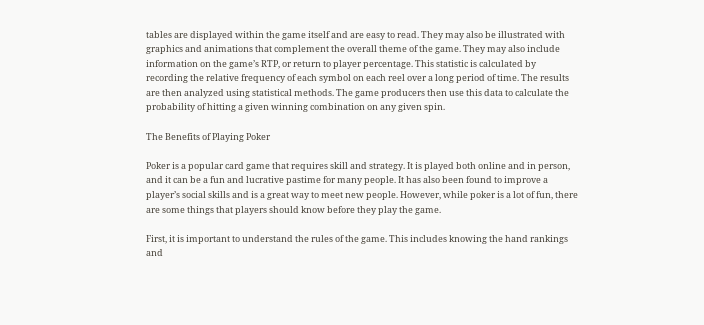tables are displayed within the game itself and are easy to read. They may also be illustrated with graphics and animations that complement the overall theme of the game. They may also include information on the game’s RTP, or return to player percentage. This statistic is calculated by recording the relative frequency of each symbol on each reel over a long period of time. The results are then analyzed using statistical methods. The game producers then use this data to calculate the probability of hitting a given winning combination on any given spin.

The Benefits of Playing Poker

Poker is a popular card game that requires skill and strategy. It is played both online and in person, and it can be a fun and lucrative pastime for many people. It has also been found to improve a player’s social skills and is a great way to meet new people. However, while poker is a lot of fun, there are some things that players should know before they play the game.

First, it is important to understand the rules of the game. This includes knowing the hand rankings and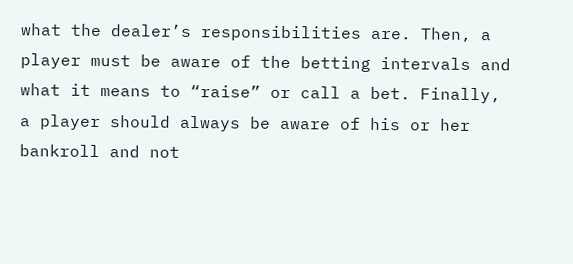what the dealer’s responsibilities are. Then, a player must be aware of the betting intervals and what it means to “raise” or call a bet. Finally, a player should always be aware of his or her bankroll and not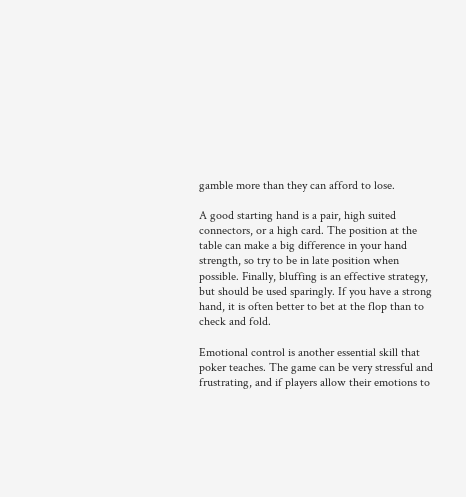gamble more than they can afford to lose.

A good starting hand is a pair, high suited connectors, or a high card. The position at the table can make a big difference in your hand strength, so try to be in late position when possible. Finally, bluffing is an effective strategy, but should be used sparingly. If you have a strong hand, it is often better to bet at the flop than to check and fold.

Emotional control is another essential skill that poker teaches. The game can be very stressful and frustrating, and if players allow their emotions to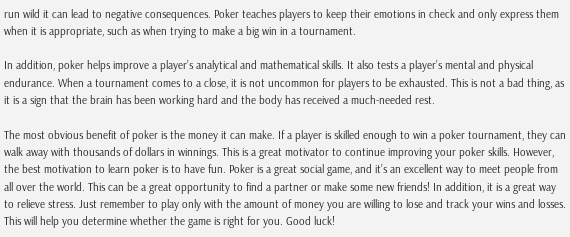run wild it can lead to negative consequences. Poker teaches players to keep their emotions in check and only express them when it is appropriate, such as when trying to make a big win in a tournament.

In addition, poker helps improve a player’s analytical and mathematical skills. It also tests a player’s mental and physical endurance. When a tournament comes to a close, it is not uncommon for players to be exhausted. This is not a bad thing, as it is a sign that the brain has been working hard and the body has received a much-needed rest.

The most obvious benefit of poker is the money it can make. If a player is skilled enough to win a poker tournament, they can walk away with thousands of dollars in winnings. This is a great motivator to continue improving your poker skills. However, the best motivation to learn poker is to have fun. Poker is a great social game, and it’s an excellent way to meet people from all over the world. This can be a great opportunity to find a partner or make some new friends! In addition, it is a great way to relieve stress. Just remember to play only with the amount of money you are willing to lose and track your wins and losses. This will help you determine whether the game is right for you. Good luck!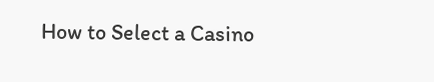How to Select a Casino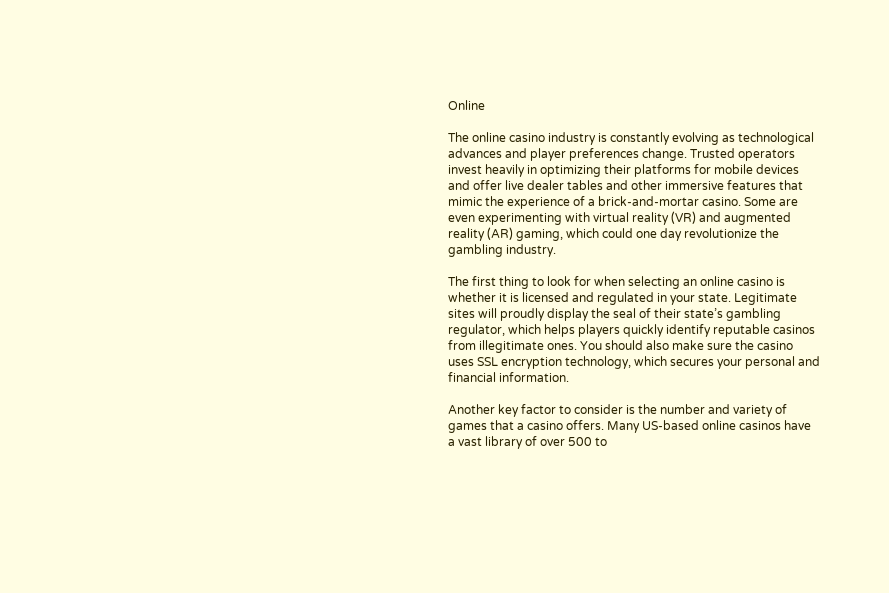Online

The online casino industry is constantly evolving as technological advances and player preferences change. Trusted operators invest heavily in optimizing their platforms for mobile devices and offer live dealer tables and other immersive features that mimic the experience of a brick-and-mortar casino. Some are even experimenting with virtual reality (VR) and augmented reality (AR) gaming, which could one day revolutionize the gambling industry.

The first thing to look for when selecting an online casino is whether it is licensed and regulated in your state. Legitimate sites will proudly display the seal of their state’s gambling regulator, which helps players quickly identify reputable casinos from illegitimate ones. You should also make sure the casino uses SSL encryption technology, which secures your personal and financial information.

Another key factor to consider is the number and variety of games that a casino offers. Many US-based online casinos have a vast library of over 500 to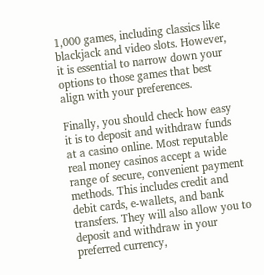1,000 games, including classics like blackjack and video slots. However, it is essential to narrow down your options to those games that best align with your preferences.

Finally, you should check how easy it is to deposit and withdraw funds at a casino online. Most reputable real money casinos accept a wide range of secure, convenient payment methods. This includes credit and debit cards, e-wallets, and bank transfers. They will also allow you to deposit and withdraw in your preferred currency,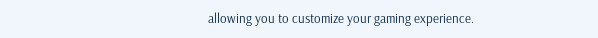allowing you to customize your gaming experience.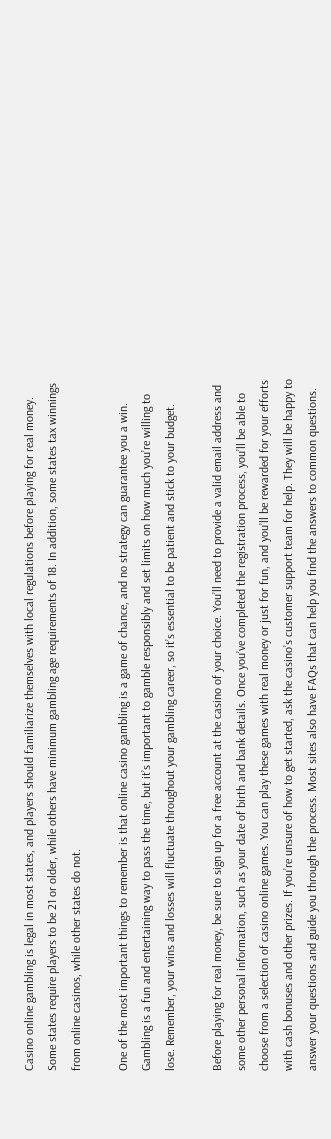Casino online gambling is legal in most states, and players should familiarize themselves with local regulations before playing for real money. Some states require players to be 21 or older, while others have minimum gambling age requirements of 18. In addition, some states tax winnings from online casinos, while other states do not.

One of the most important things to remember is that online casino gambling is a game of chance, and no strategy can guarantee you a win. Gambling is a fun and entertaining way to pass the time, but it’s important to gamble responsibly and set limits on how much you’re willing to lose. Remember, your wins and losses will fluctuate throughout your gambling career, so it’s essential to be patient and stick to your budget.

Before playing for real money, be sure to sign up for a free account at the casino of your choice. You’ll need to provide a valid email address and some other personal information, such as your date of birth and bank details. Once you’ve completed the registration process, you’ll be able to choose from a selection of casino online games. You can play these games with real money or just for fun, and you’ll be rewarded for your efforts with cash bonuses and other prizes. If you’re unsure of how to get started, ask the casino’s customer support team for help. They will be happy to answer your questions and guide you through the process. Most sites also have FAQs that can help you find the answers to common questions.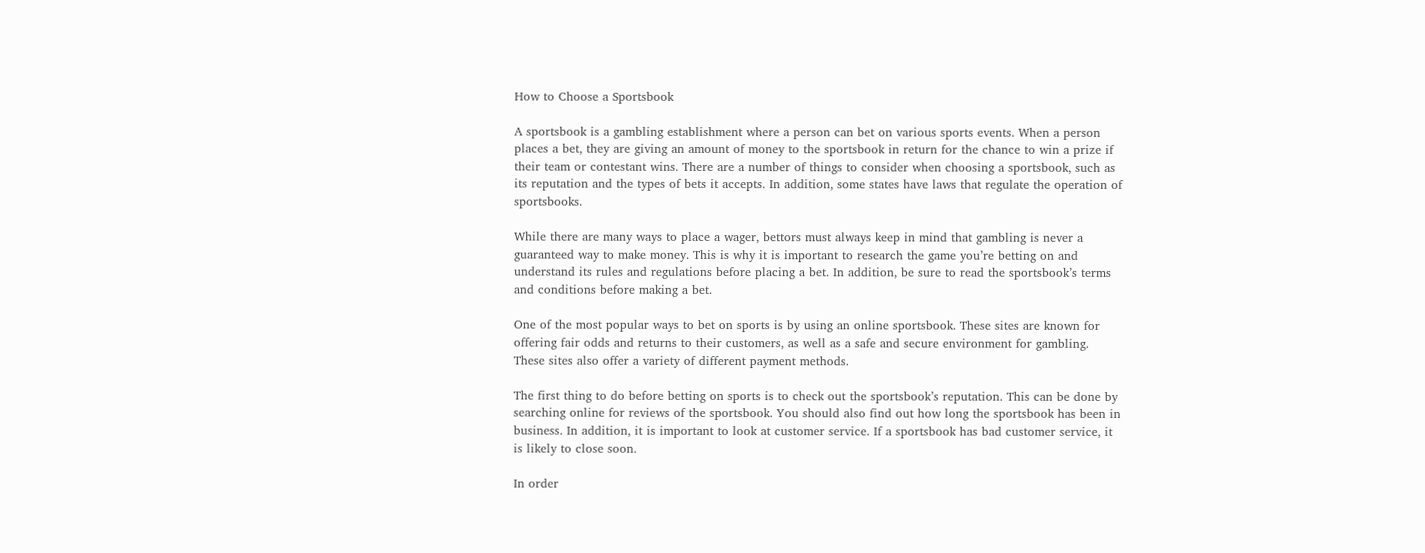How to Choose a Sportsbook

A sportsbook is a gambling establishment where a person can bet on various sports events. When a person places a bet, they are giving an amount of money to the sportsbook in return for the chance to win a prize if their team or contestant wins. There are a number of things to consider when choosing a sportsbook, such as its reputation and the types of bets it accepts. In addition, some states have laws that regulate the operation of sportsbooks.

While there are many ways to place a wager, bettors must always keep in mind that gambling is never a guaranteed way to make money. This is why it is important to research the game you’re betting on and understand its rules and regulations before placing a bet. In addition, be sure to read the sportsbook’s terms and conditions before making a bet.

One of the most popular ways to bet on sports is by using an online sportsbook. These sites are known for offering fair odds and returns to their customers, as well as a safe and secure environment for gambling. These sites also offer a variety of different payment methods.

The first thing to do before betting on sports is to check out the sportsbook’s reputation. This can be done by searching online for reviews of the sportsbook. You should also find out how long the sportsbook has been in business. In addition, it is important to look at customer service. If a sportsbook has bad customer service, it is likely to close soon.

In order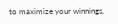to maximize your winnings,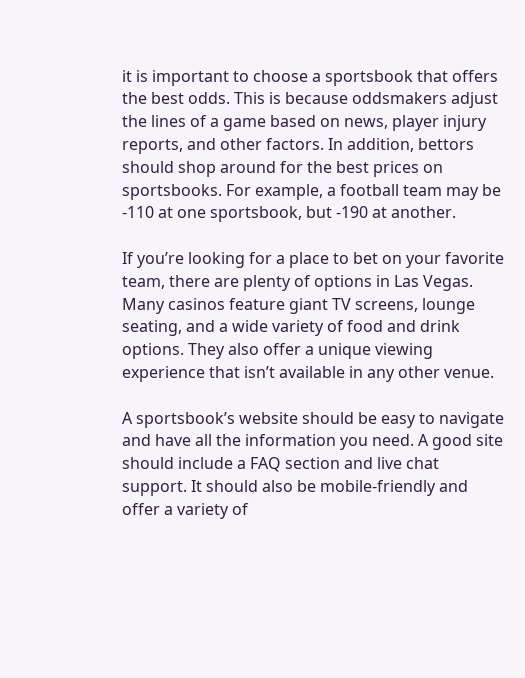it is important to choose a sportsbook that offers the best odds. This is because oddsmakers adjust the lines of a game based on news, player injury reports, and other factors. In addition, bettors should shop around for the best prices on sportsbooks. For example, a football team may be -110 at one sportsbook, but -190 at another.

If you’re looking for a place to bet on your favorite team, there are plenty of options in Las Vegas. Many casinos feature giant TV screens, lounge seating, and a wide variety of food and drink options. They also offer a unique viewing experience that isn’t available in any other venue.

A sportsbook’s website should be easy to navigate and have all the information you need. A good site should include a FAQ section and live chat support. It should also be mobile-friendly and offer a variety of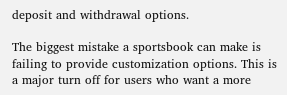deposit and withdrawal options.

The biggest mistake a sportsbook can make is failing to provide customization options. This is a major turn off for users who want a more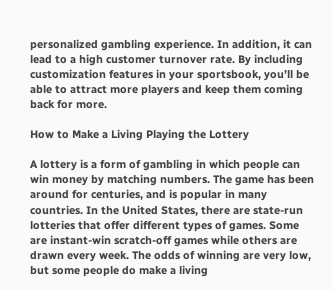personalized gambling experience. In addition, it can lead to a high customer turnover rate. By including customization features in your sportsbook, you’ll be able to attract more players and keep them coming back for more.

How to Make a Living Playing the Lottery

A lottery is a form of gambling in which people can win money by matching numbers. The game has been around for centuries, and is popular in many countries. In the United States, there are state-run lotteries that offer different types of games. Some are instant-win scratch-off games while others are drawn every week. The odds of winning are very low, but some people do make a living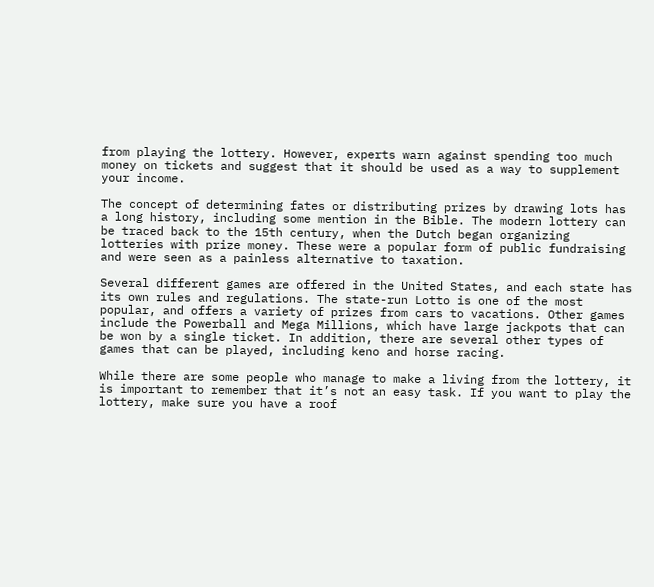from playing the lottery. However, experts warn against spending too much money on tickets and suggest that it should be used as a way to supplement your income.

The concept of determining fates or distributing prizes by drawing lots has a long history, including some mention in the Bible. The modern lottery can be traced back to the 15th century, when the Dutch began organizing lotteries with prize money. These were a popular form of public fundraising and were seen as a painless alternative to taxation.

Several different games are offered in the United States, and each state has its own rules and regulations. The state-run Lotto is one of the most popular, and offers a variety of prizes from cars to vacations. Other games include the Powerball and Mega Millions, which have large jackpots that can be won by a single ticket. In addition, there are several other types of games that can be played, including keno and horse racing.

While there are some people who manage to make a living from the lottery, it is important to remember that it’s not an easy task. If you want to play the lottery, make sure you have a roof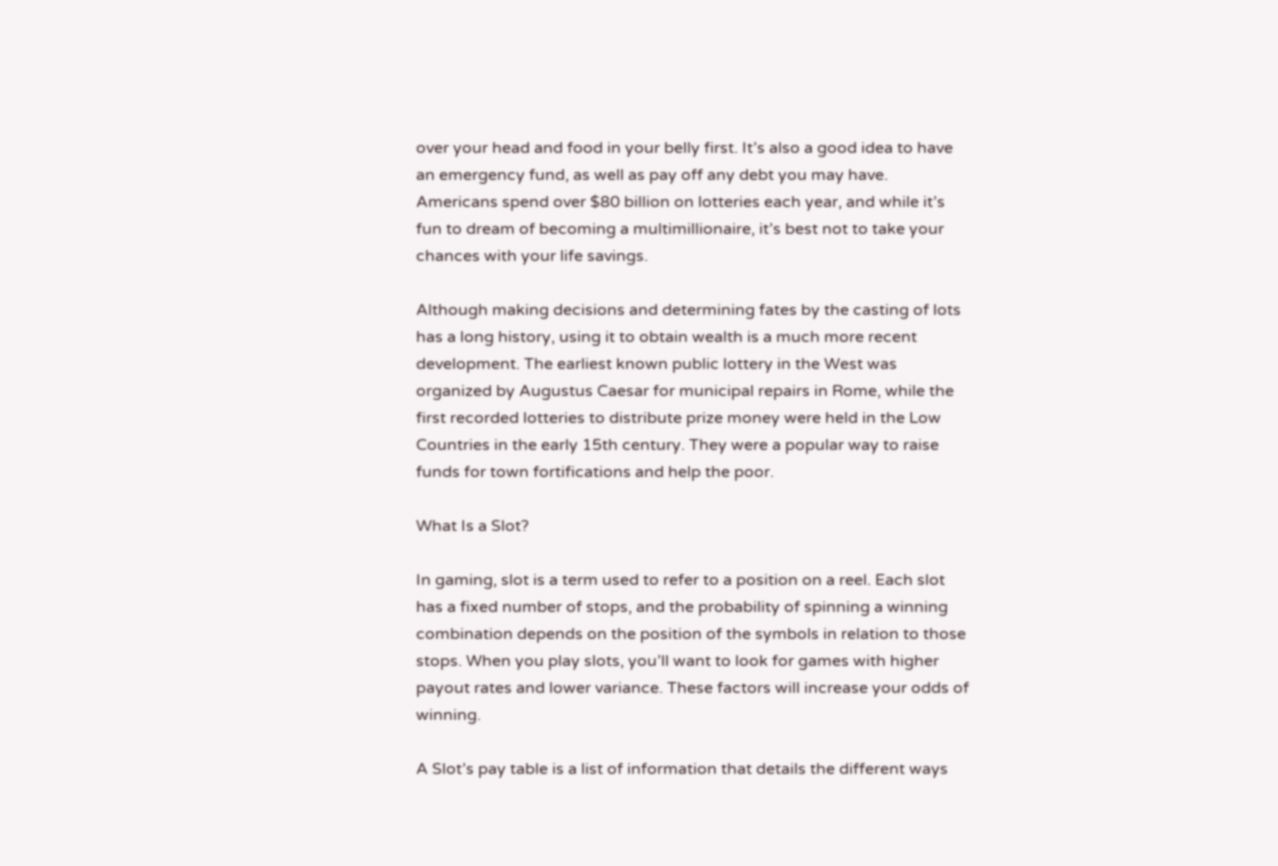over your head and food in your belly first. It’s also a good idea to have an emergency fund, as well as pay off any debt you may have. Americans spend over $80 billion on lotteries each year, and while it’s fun to dream of becoming a multimillionaire, it’s best not to take your chances with your life savings.

Although making decisions and determining fates by the casting of lots has a long history, using it to obtain wealth is a much more recent development. The earliest known public lottery in the West was organized by Augustus Caesar for municipal repairs in Rome, while the first recorded lotteries to distribute prize money were held in the Low Countries in the early 15th century. They were a popular way to raise funds for town fortifications and help the poor.

What Is a Slot?

In gaming, slot is a term used to refer to a position on a reel. Each slot has a fixed number of stops, and the probability of spinning a winning combination depends on the position of the symbols in relation to those stops. When you play slots, you’ll want to look for games with higher payout rates and lower variance. These factors will increase your odds of winning.

A Slot’s pay table is a list of information that details the different ways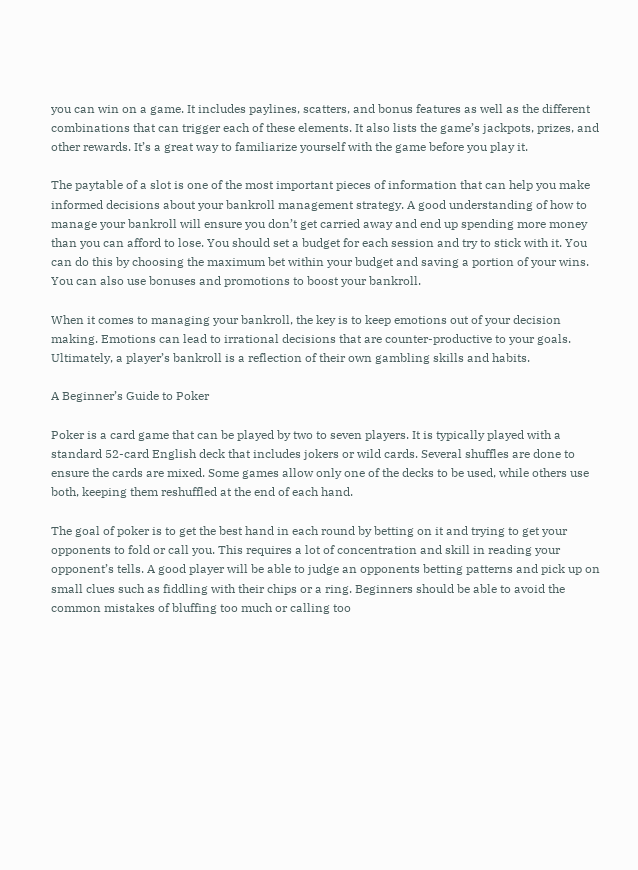you can win on a game. It includes paylines, scatters, and bonus features as well as the different combinations that can trigger each of these elements. It also lists the game’s jackpots, prizes, and other rewards. It’s a great way to familiarize yourself with the game before you play it.

The paytable of a slot is one of the most important pieces of information that can help you make informed decisions about your bankroll management strategy. A good understanding of how to manage your bankroll will ensure you don’t get carried away and end up spending more money than you can afford to lose. You should set a budget for each session and try to stick with it. You can do this by choosing the maximum bet within your budget and saving a portion of your wins. You can also use bonuses and promotions to boost your bankroll.

When it comes to managing your bankroll, the key is to keep emotions out of your decision making. Emotions can lead to irrational decisions that are counter-productive to your goals. Ultimately, a player’s bankroll is a reflection of their own gambling skills and habits.

A Beginner’s Guide to Poker

Poker is a card game that can be played by two to seven players. It is typically played with a standard 52-card English deck that includes jokers or wild cards. Several shuffles are done to ensure the cards are mixed. Some games allow only one of the decks to be used, while others use both, keeping them reshuffled at the end of each hand.

The goal of poker is to get the best hand in each round by betting on it and trying to get your opponents to fold or call you. This requires a lot of concentration and skill in reading your opponent’s tells. A good player will be able to judge an opponents betting patterns and pick up on small clues such as fiddling with their chips or a ring. Beginners should be able to avoid the common mistakes of bluffing too much or calling too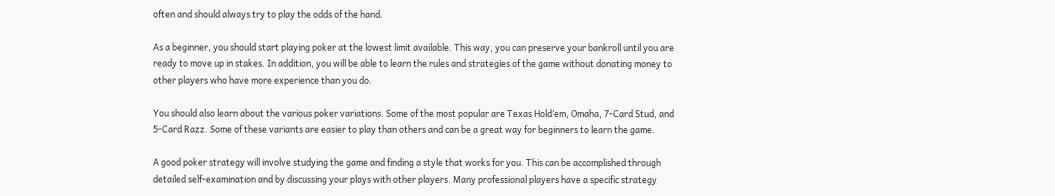often and should always try to play the odds of the hand.

As a beginner, you should start playing poker at the lowest limit available. This way, you can preserve your bankroll until you are ready to move up in stakes. In addition, you will be able to learn the rules and strategies of the game without donating money to other players who have more experience than you do.

You should also learn about the various poker variations. Some of the most popular are Texas Hold’em, Omaha, 7-Card Stud, and 5-Card Razz. Some of these variants are easier to play than others and can be a great way for beginners to learn the game.

A good poker strategy will involve studying the game and finding a style that works for you. This can be accomplished through detailed self-examination and by discussing your plays with other players. Many professional players have a specific strategy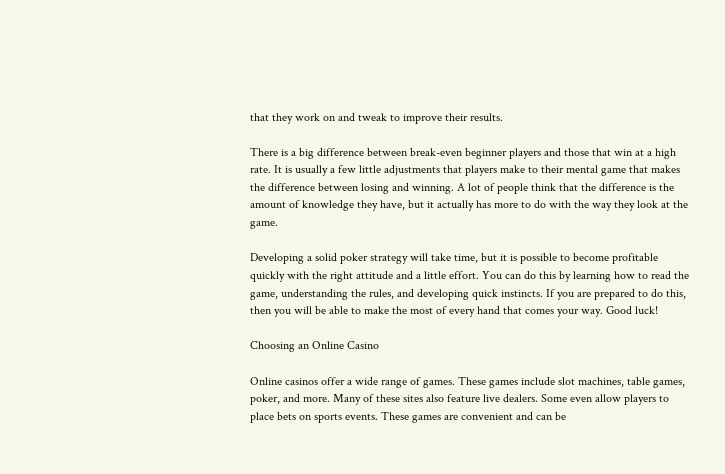that they work on and tweak to improve their results.

There is a big difference between break-even beginner players and those that win at a high rate. It is usually a few little adjustments that players make to their mental game that makes the difference between losing and winning. A lot of people think that the difference is the amount of knowledge they have, but it actually has more to do with the way they look at the game.

Developing a solid poker strategy will take time, but it is possible to become profitable quickly with the right attitude and a little effort. You can do this by learning how to read the game, understanding the rules, and developing quick instincts. If you are prepared to do this, then you will be able to make the most of every hand that comes your way. Good luck!

Choosing an Online Casino

Online casinos offer a wide range of games. These games include slot machines, table games, poker, and more. Many of these sites also feature live dealers. Some even allow players to place bets on sports events. These games are convenient and can be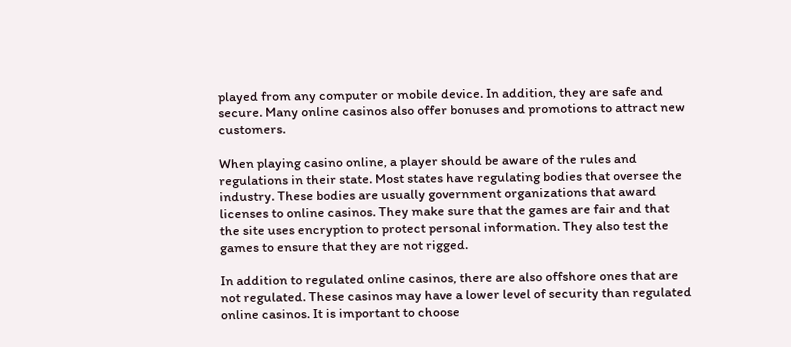played from any computer or mobile device. In addition, they are safe and secure. Many online casinos also offer bonuses and promotions to attract new customers.

When playing casino online, a player should be aware of the rules and regulations in their state. Most states have regulating bodies that oversee the industry. These bodies are usually government organizations that award licenses to online casinos. They make sure that the games are fair and that the site uses encryption to protect personal information. They also test the games to ensure that they are not rigged.

In addition to regulated online casinos, there are also offshore ones that are not regulated. These casinos may have a lower level of security than regulated online casinos. It is important to choose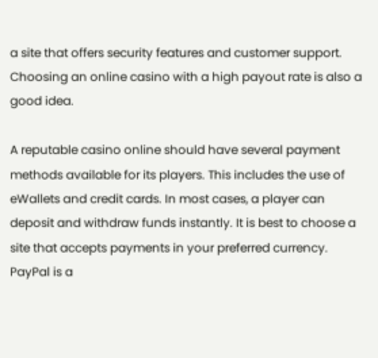a site that offers security features and customer support. Choosing an online casino with a high payout rate is also a good idea.

A reputable casino online should have several payment methods available for its players. This includes the use of eWallets and credit cards. In most cases, a player can deposit and withdraw funds instantly. It is best to choose a site that accepts payments in your preferred currency. PayPal is a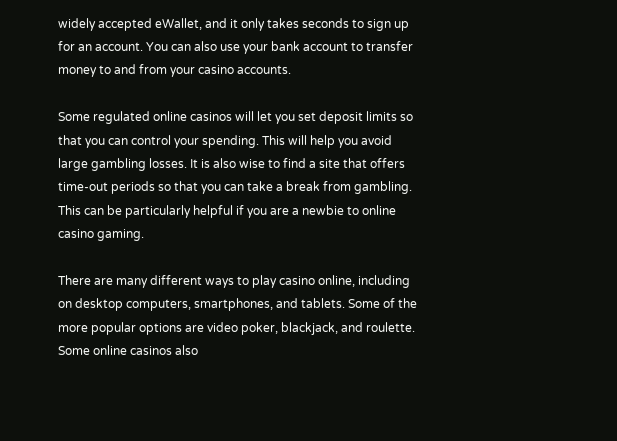widely accepted eWallet, and it only takes seconds to sign up for an account. You can also use your bank account to transfer money to and from your casino accounts.

Some regulated online casinos will let you set deposit limits so that you can control your spending. This will help you avoid large gambling losses. It is also wise to find a site that offers time-out periods so that you can take a break from gambling. This can be particularly helpful if you are a newbie to online casino gaming.

There are many different ways to play casino online, including on desktop computers, smartphones, and tablets. Some of the more popular options are video poker, blackjack, and roulette. Some online casinos also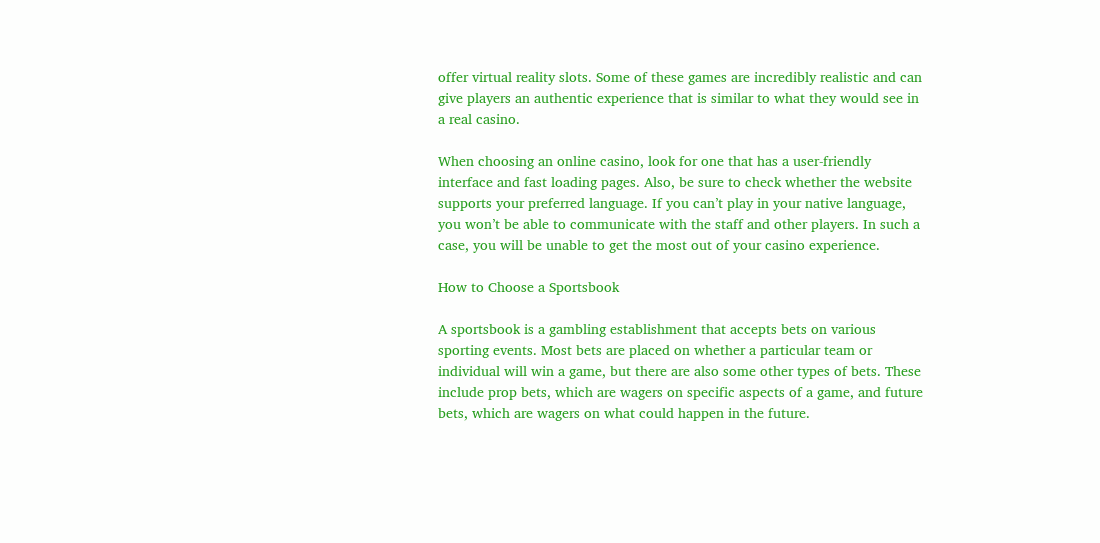offer virtual reality slots. Some of these games are incredibly realistic and can give players an authentic experience that is similar to what they would see in a real casino.

When choosing an online casino, look for one that has a user-friendly interface and fast loading pages. Also, be sure to check whether the website supports your preferred language. If you can’t play in your native language, you won’t be able to communicate with the staff and other players. In such a case, you will be unable to get the most out of your casino experience.

How to Choose a Sportsbook

A sportsbook is a gambling establishment that accepts bets on various sporting events. Most bets are placed on whether a particular team or individual will win a game, but there are also some other types of bets. These include prop bets, which are wagers on specific aspects of a game, and future bets, which are wagers on what could happen in the future.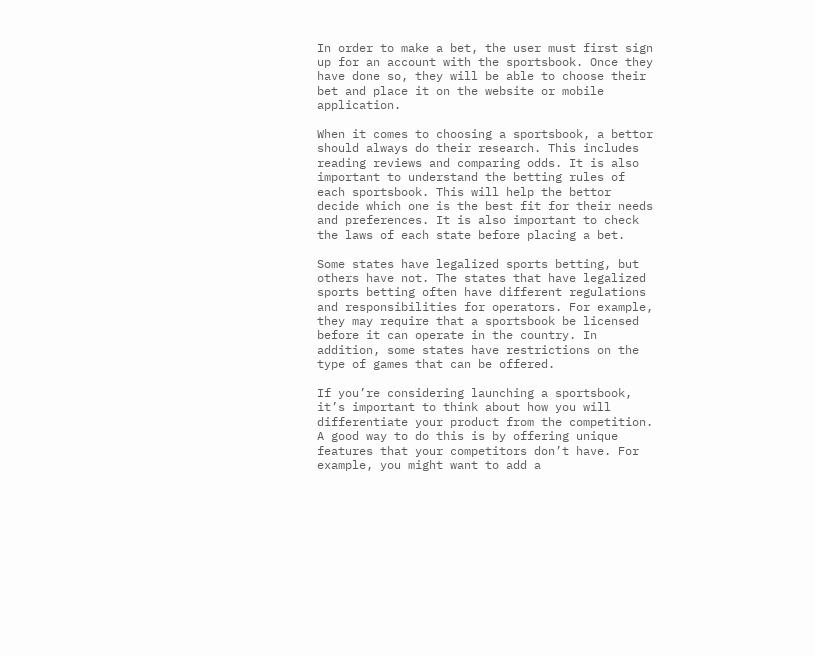In order to make a bet, the user must first sign up for an account with the sportsbook. Once they have done so, they will be able to choose their bet and place it on the website or mobile application.

When it comes to choosing a sportsbook, a bettor should always do their research. This includes reading reviews and comparing odds. It is also important to understand the betting rules of each sportsbook. This will help the bettor decide which one is the best fit for their needs and preferences. It is also important to check the laws of each state before placing a bet.

Some states have legalized sports betting, but others have not. The states that have legalized sports betting often have different regulations and responsibilities for operators. For example, they may require that a sportsbook be licensed before it can operate in the country. In addition, some states have restrictions on the type of games that can be offered.

If you’re considering launching a sportsbook, it’s important to think about how you will differentiate your product from the competition. A good way to do this is by offering unique features that your competitors don’t have. For example, you might want to add a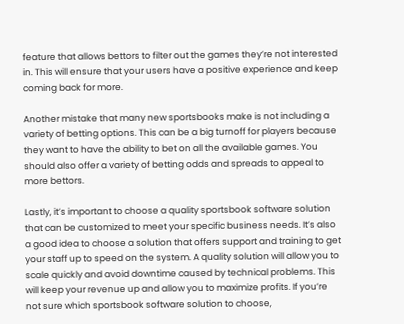feature that allows bettors to filter out the games they’re not interested in. This will ensure that your users have a positive experience and keep coming back for more.

Another mistake that many new sportsbooks make is not including a variety of betting options. This can be a big turnoff for players because they want to have the ability to bet on all the available games. You should also offer a variety of betting odds and spreads to appeal to more bettors.

Lastly, it’s important to choose a quality sportsbook software solution that can be customized to meet your specific business needs. It’s also a good idea to choose a solution that offers support and training to get your staff up to speed on the system. A quality solution will allow you to scale quickly and avoid downtime caused by technical problems. This will keep your revenue up and allow you to maximize profits. If you’re not sure which sportsbook software solution to choose,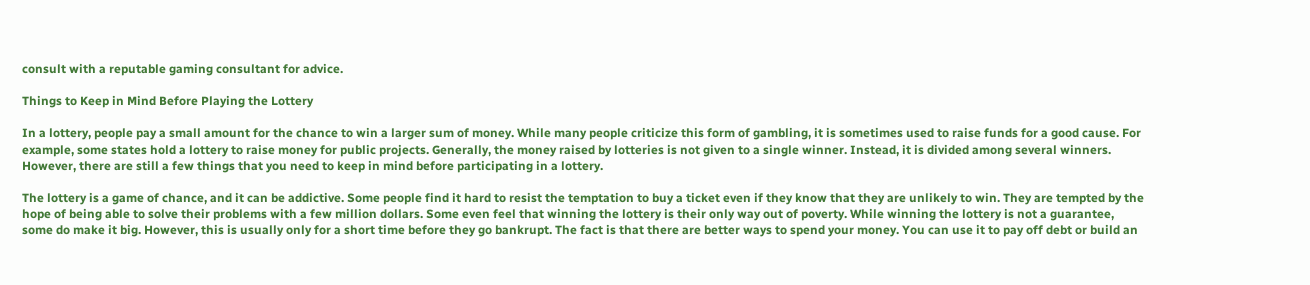consult with a reputable gaming consultant for advice.

Things to Keep in Mind Before Playing the Lottery

In a lottery, people pay a small amount for the chance to win a larger sum of money. While many people criticize this form of gambling, it is sometimes used to raise funds for a good cause. For example, some states hold a lottery to raise money for public projects. Generally, the money raised by lotteries is not given to a single winner. Instead, it is divided among several winners. However, there are still a few things that you need to keep in mind before participating in a lottery.

The lottery is a game of chance, and it can be addictive. Some people find it hard to resist the temptation to buy a ticket even if they know that they are unlikely to win. They are tempted by the hope of being able to solve their problems with a few million dollars. Some even feel that winning the lottery is their only way out of poverty. While winning the lottery is not a guarantee, some do make it big. However, this is usually only for a short time before they go bankrupt. The fact is that there are better ways to spend your money. You can use it to pay off debt or build an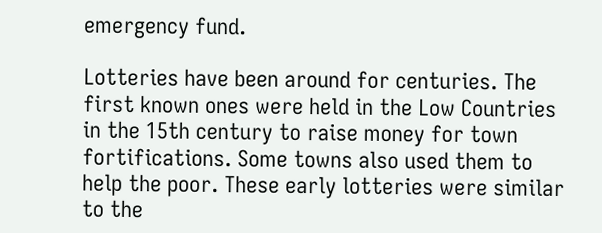emergency fund.

Lotteries have been around for centuries. The first known ones were held in the Low Countries in the 15th century to raise money for town fortifications. Some towns also used them to help the poor. These early lotteries were similar to the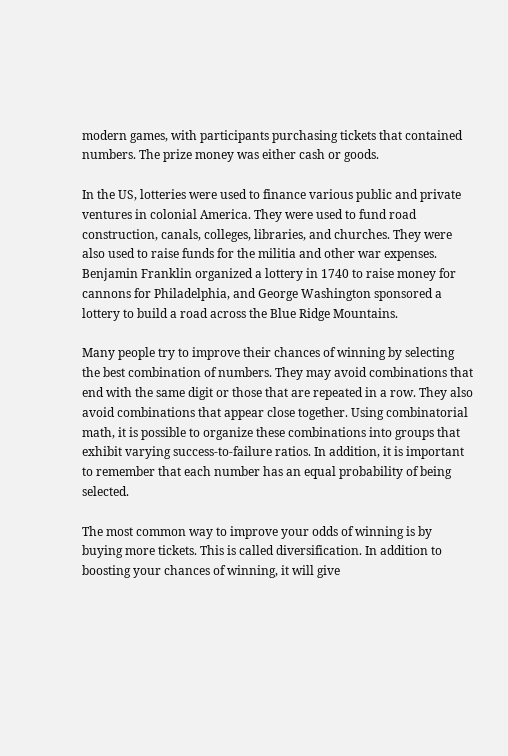modern games, with participants purchasing tickets that contained numbers. The prize money was either cash or goods.

In the US, lotteries were used to finance various public and private ventures in colonial America. They were used to fund road construction, canals, colleges, libraries, and churches. They were also used to raise funds for the militia and other war expenses. Benjamin Franklin organized a lottery in 1740 to raise money for cannons for Philadelphia, and George Washington sponsored a lottery to build a road across the Blue Ridge Mountains.

Many people try to improve their chances of winning by selecting the best combination of numbers. They may avoid combinations that end with the same digit or those that are repeated in a row. They also avoid combinations that appear close together. Using combinatorial math, it is possible to organize these combinations into groups that exhibit varying success-to-failure ratios. In addition, it is important to remember that each number has an equal probability of being selected.

The most common way to improve your odds of winning is by buying more tickets. This is called diversification. In addition to boosting your chances of winning, it will give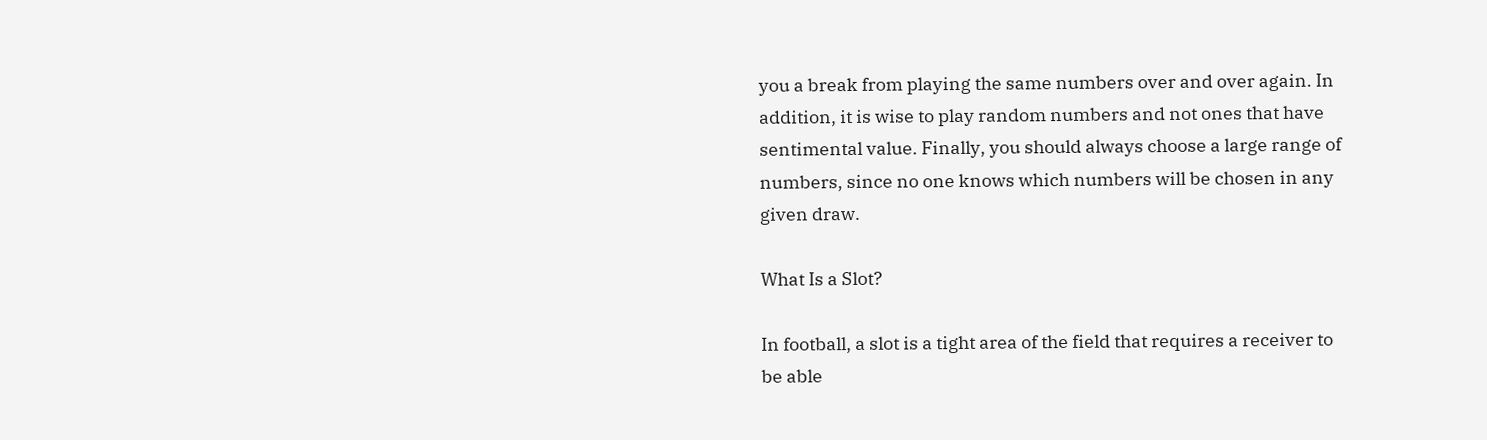you a break from playing the same numbers over and over again. In addition, it is wise to play random numbers and not ones that have sentimental value. Finally, you should always choose a large range of numbers, since no one knows which numbers will be chosen in any given draw.

What Is a Slot?

In football, a slot is a tight area of the field that requires a receiver to be able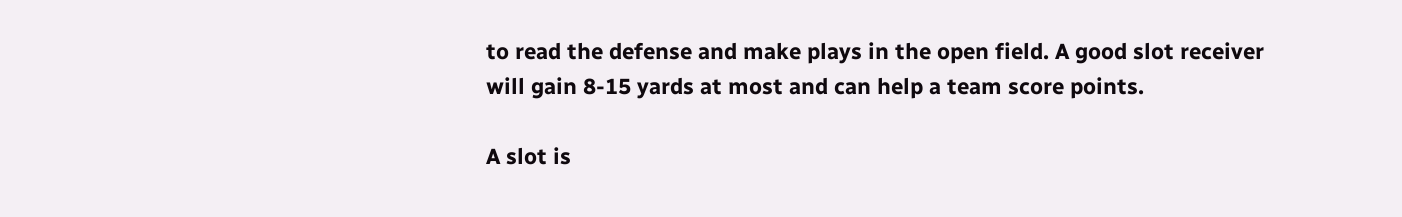to read the defense and make plays in the open field. A good slot receiver will gain 8-15 yards at most and can help a team score points.

A slot is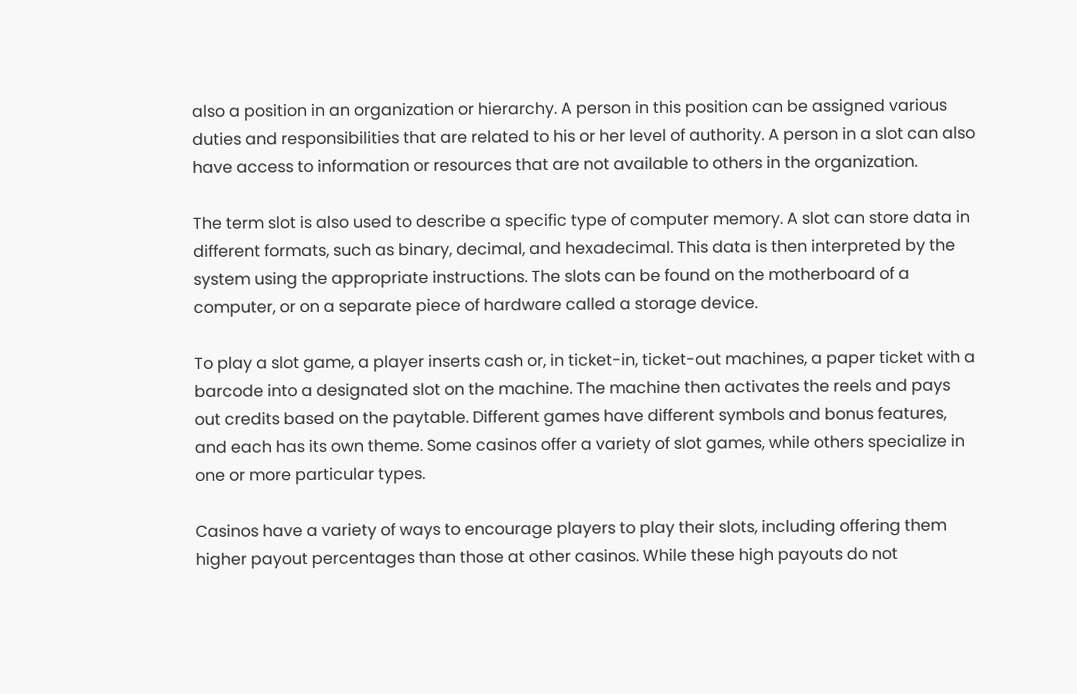also a position in an organization or hierarchy. A person in this position can be assigned various duties and responsibilities that are related to his or her level of authority. A person in a slot can also have access to information or resources that are not available to others in the organization.

The term slot is also used to describe a specific type of computer memory. A slot can store data in different formats, such as binary, decimal, and hexadecimal. This data is then interpreted by the system using the appropriate instructions. The slots can be found on the motherboard of a computer, or on a separate piece of hardware called a storage device.

To play a slot game, a player inserts cash or, in ticket-in, ticket-out machines, a paper ticket with a barcode into a designated slot on the machine. The machine then activates the reels and pays out credits based on the paytable. Different games have different symbols and bonus features, and each has its own theme. Some casinos offer a variety of slot games, while others specialize in one or more particular types.

Casinos have a variety of ways to encourage players to play their slots, including offering them higher payout percentages than those at other casinos. While these high payouts do not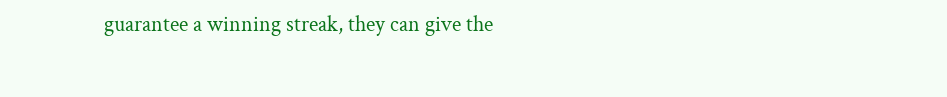guarantee a winning streak, they can give the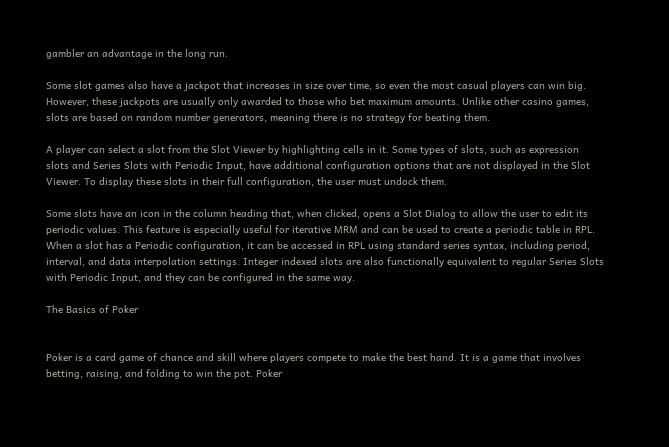gambler an advantage in the long run.

Some slot games also have a jackpot that increases in size over time, so even the most casual players can win big. However, these jackpots are usually only awarded to those who bet maximum amounts. Unlike other casino games, slots are based on random number generators, meaning there is no strategy for beating them.

A player can select a slot from the Slot Viewer by highlighting cells in it. Some types of slots, such as expression slots and Series Slots with Periodic Input, have additional configuration options that are not displayed in the Slot Viewer. To display these slots in their full configuration, the user must undock them.

Some slots have an icon in the column heading that, when clicked, opens a Slot Dialog to allow the user to edit its periodic values. This feature is especially useful for iterative MRM and can be used to create a periodic table in RPL. When a slot has a Periodic configuration, it can be accessed in RPL using standard series syntax, including period, interval, and data interpolation settings. Integer indexed slots are also functionally equivalent to regular Series Slots with Periodic Input, and they can be configured in the same way.

The Basics of Poker


Poker is a card game of chance and skill where players compete to make the best hand. It is a game that involves betting, raising, and folding to win the pot. Poker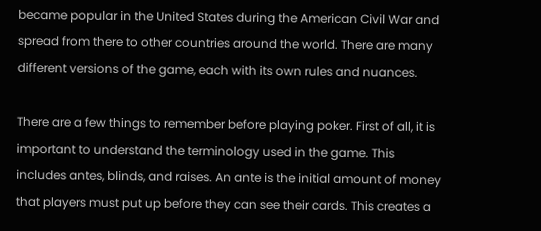became popular in the United States during the American Civil War and spread from there to other countries around the world. There are many different versions of the game, each with its own rules and nuances.

There are a few things to remember before playing poker. First of all, it is important to understand the terminology used in the game. This includes antes, blinds, and raises. An ante is the initial amount of money that players must put up before they can see their cards. This creates a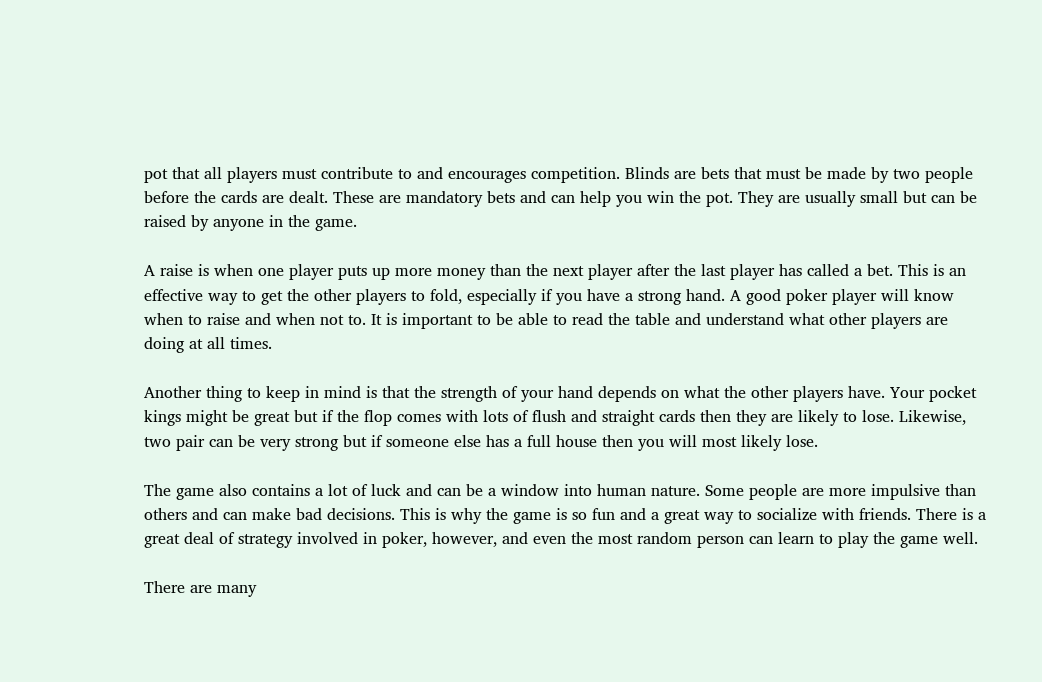pot that all players must contribute to and encourages competition. Blinds are bets that must be made by two people before the cards are dealt. These are mandatory bets and can help you win the pot. They are usually small but can be raised by anyone in the game.

A raise is when one player puts up more money than the next player after the last player has called a bet. This is an effective way to get the other players to fold, especially if you have a strong hand. A good poker player will know when to raise and when not to. It is important to be able to read the table and understand what other players are doing at all times.

Another thing to keep in mind is that the strength of your hand depends on what the other players have. Your pocket kings might be great but if the flop comes with lots of flush and straight cards then they are likely to lose. Likewise, two pair can be very strong but if someone else has a full house then you will most likely lose.

The game also contains a lot of luck and can be a window into human nature. Some people are more impulsive than others and can make bad decisions. This is why the game is so fun and a great way to socialize with friends. There is a great deal of strategy involved in poker, however, and even the most random person can learn to play the game well.

There are many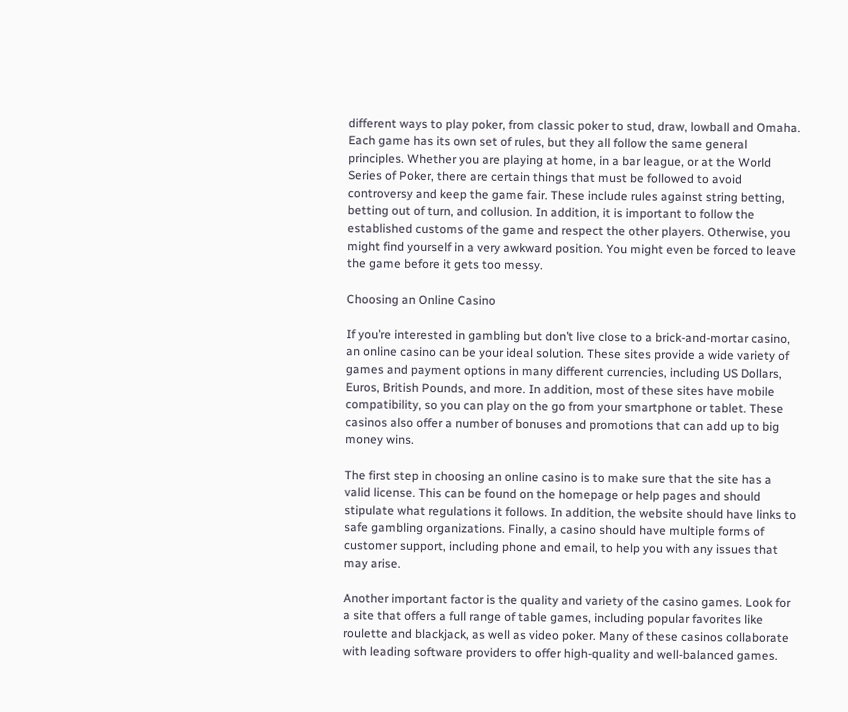different ways to play poker, from classic poker to stud, draw, lowball and Omaha. Each game has its own set of rules, but they all follow the same general principles. Whether you are playing at home, in a bar league, or at the World Series of Poker, there are certain things that must be followed to avoid controversy and keep the game fair. These include rules against string betting, betting out of turn, and collusion. In addition, it is important to follow the established customs of the game and respect the other players. Otherwise, you might find yourself in a very awkward position. You might even be forced to leave the game before it gets too messy.

Choosing an Online Casino

If you’re interested in gambling but don’t live close to a brick-and-mortar casino, an online casino can be your ideal solution. These sites provide a wide variety of games and payment options in many different currencies, including US Dollars, Euros, British Pounds, and more. In addition, most of these sites have mobile compatibility, so you can play on the go from your smartphone or tablet. These casinos also offer a number of bonuses and promotions that can add up to big money wins.

The first step in choosing an online casino is to make sure that the site has a valid license. This can be found on the homepage or help pages and should stipulate what regulations it follows. In addition, the website should have links to safe gambling organizations. Finally, a casino should have multiple forms of customer support, including phone and email, to help you with any issues that may arise.

Another important factor is the quality and variety of the casino games. Look for a site that offers a full range of table games, including popular favorites like roulette and blackjack, as well as video poker. Many of these casinos collaborate with leading software providers to offer high-quality and well-balanced games.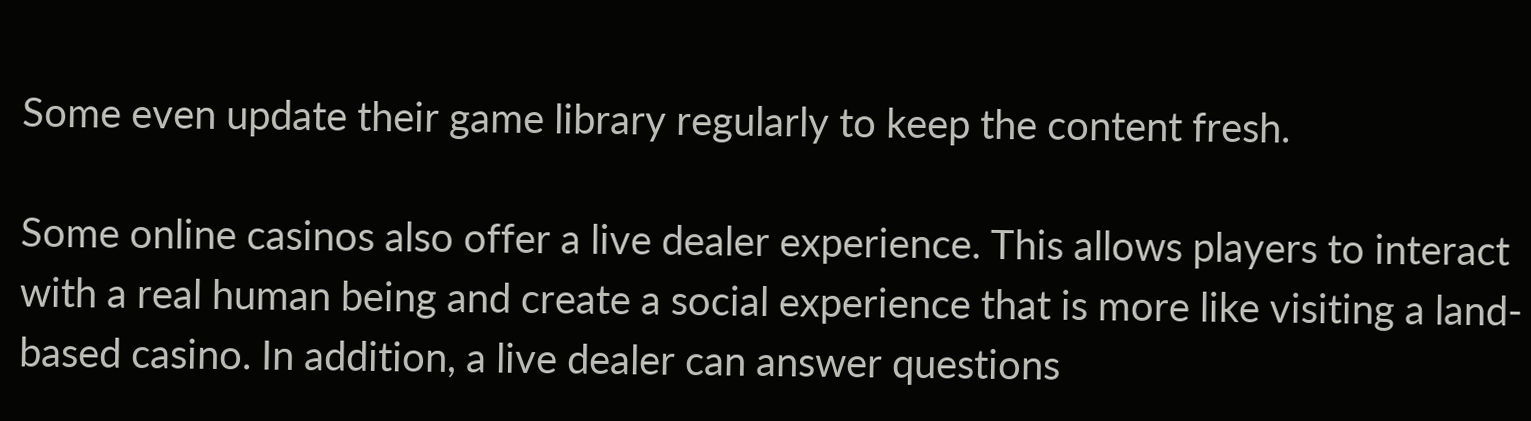Some even update their game library regularly to keep the content fresh.

Some online casinos also offer a live dealer experience. This allows players to interact with a real human being and create a social experience that is more like visiting a land-based casino. In addition, a live dealer can answer questions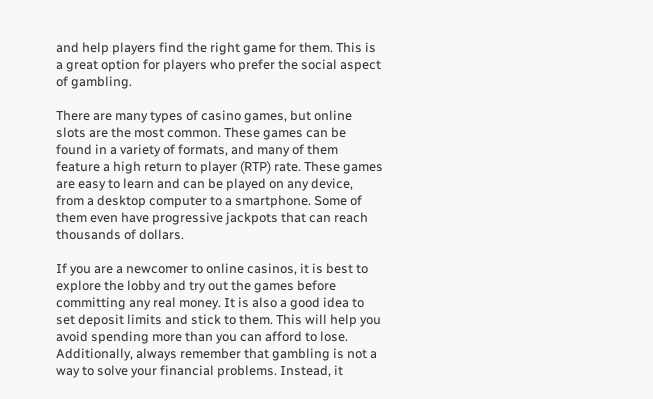and help players find the right game for them. This is a great option for players who prefer the social aspect of gambling.

There are many types of casino games, but online slots are the most common. These games can be found in a variety of formats, and many of them feature a high return to player (RTP) rate. These games are easy to learn and can be played on any device, from a desktop computer to a smartphone. Some of them even have progressive jackpots that can reach thousands of dollars.

If you are a newcomer to online casinos, it is best to explore the lobby and try out the games before committing any real money. It is also a good idea to set deposit limits and stick to them. This will help you avoid spending more than you can afford to lose. Additionally, always remember that gambling is not a way to solve your financial problems. Instead, it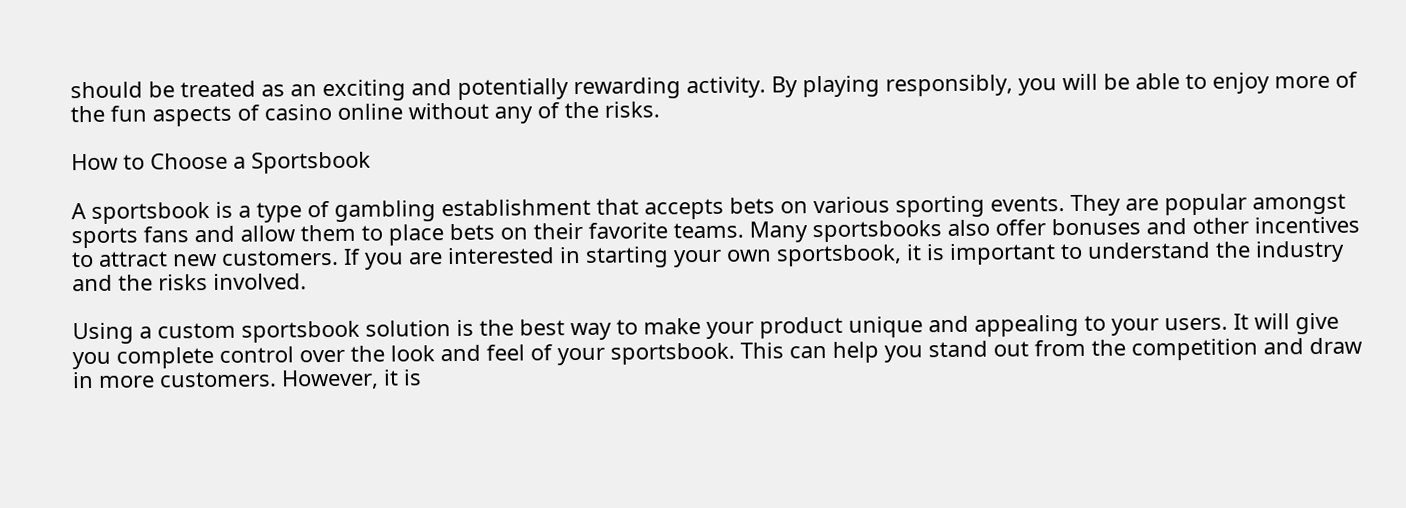should be treated as an exciting and potentially rewarding activity. By playing responsibly, you will be able to enjoy more of the fun aspects of casino online without any of the risks.

How to Choose a Sportsbook

A sportsbook is a type of gambling establishment that accepts bets on various sporting events. They are popular amongst sports fans and allow them to place bets on their favorite teams. Many sportsbooks also offer bonuses and other incentives to attract new customers. If you are interested in starting your own sportsbook, it is important to understand the industry and the risks involved.

Using a custom sportsbook solution is the best way to make your product unique and appealing to your users. It will give you complete control over the look and feel of your sportsbook. This can help you stand out from the competition and draw in more customers. However, it is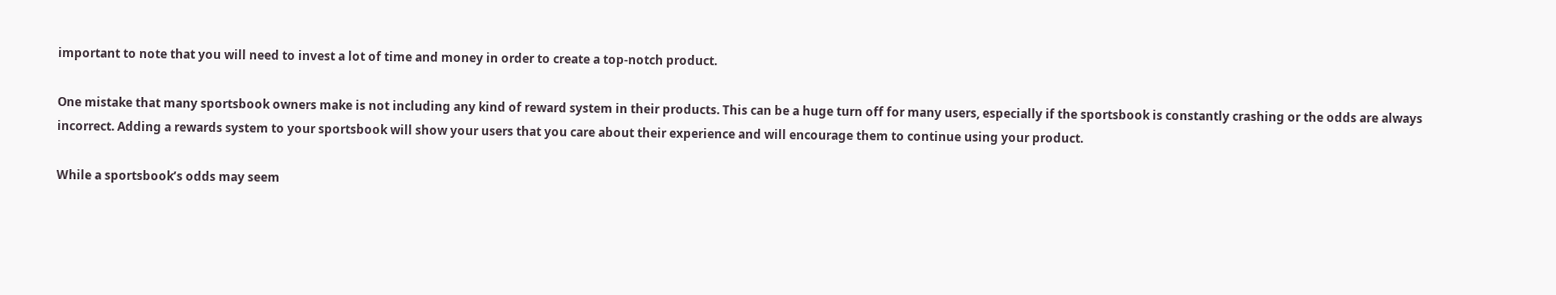important to note that you will need to invest a lot of time and money in order to create a top-notch product.

One mistake that many sportsbook owners make is not including any kind of reward system in their products. This can be a huge turn off for many users, especially if the sportsbook is constantly crashing or the odds are always incorrect. Adding a rewards system to your sportsbook will show your users that you care about their experience and will encourage them to continue using your product.

While a sportsbook’s odds may seem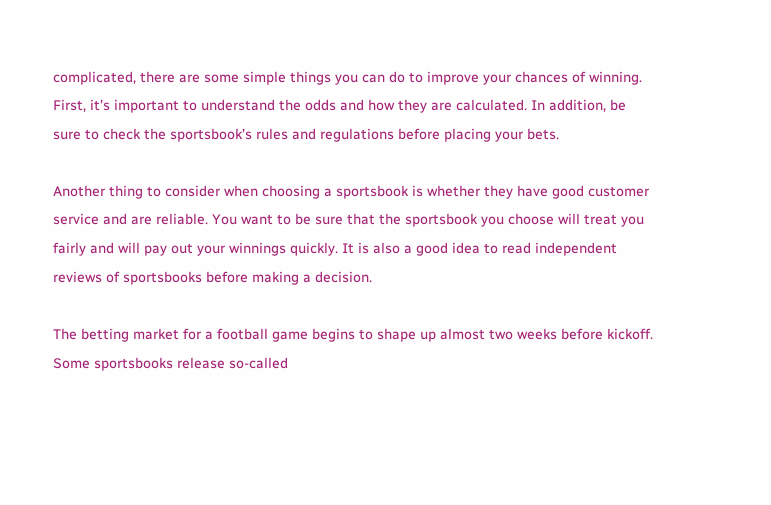complicated, there are some simple things you can do to improve your chances of winning. First, it’s important to understand the odds and how they are calculated. In addition, be sure to check the sportsbook’s rules and regulations before placing your bets.

Another thing to consider when choosing a sportsbook is whether they have good customer service and are reliable. You want to be sure that the sportsbook you choose will treat you fairly and will pay out your winnings quickly. It is also a good idea to read independent reviews of sportsbooks before making a decision.

The betting market for a football game begins to shape up almost two weeks before kickoff. Some sportsbooks release so-called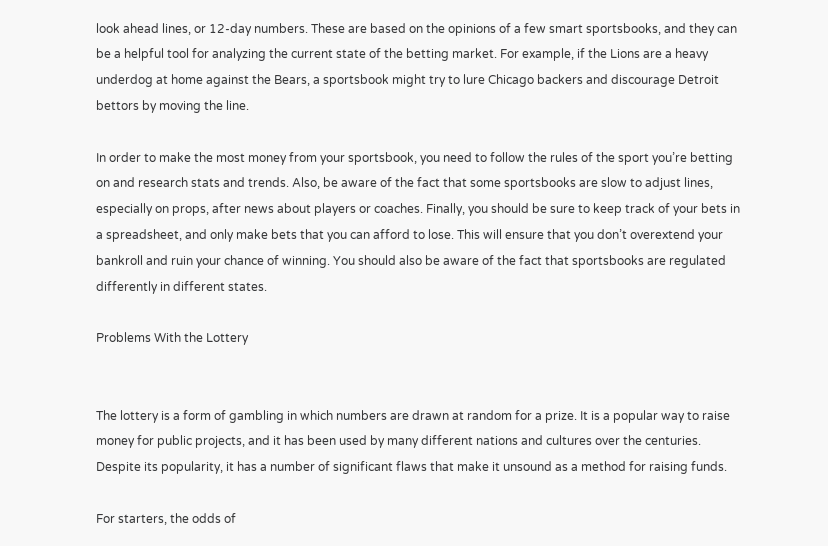look ahead lines, or 12-day numbers. These are based on the opinions of a few smart sportsbooks, and they can be a helpful tool for analyzing the current state of the betting market. For example, if the Lions are a heavy underdog at home against the Bears, a sportsbook might try to lure Chicago backers and discourage Detroit bettors by moving the line.

In order to make the most money from your sportsbook, you need to follow the rules of the sport you’re betting on and research stats and trends. Also, be aware of the fact that some sportsbooks are slow to adjust lines, especially on props, after news about players or coaches. Finally, you should be sure to keep track of your bets in a spreadsheet, and only make bets that you can afford to lose. This will ensure that you don’t overextend your bankroll and ruin your chance of winning. You should also be aware of the fact that sportsbooks are regulated differently in different states.

Problems With the Lottery


The lottery is a form of gambling in which numbers are drawn at random for a prize. It is a popular way to raise money for public projects, and it has been used by many different nations and cultures over the centuries. Despite its popularity, it has a number of significant flaws that make it unsound as a method for raising funds.

For starters, the odds of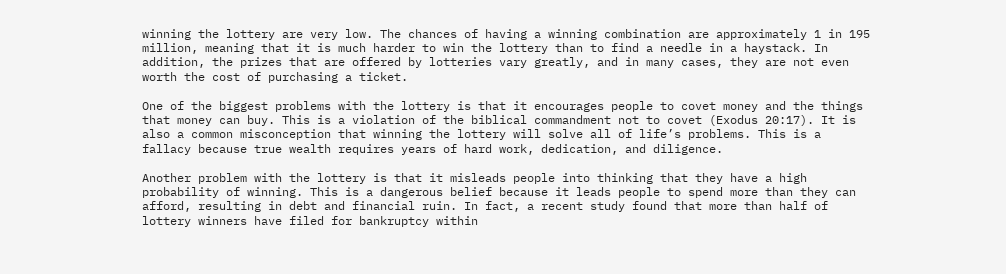winning the lottery are very low. The chances of having a winning combination are approximately 1 in 195 million, meaning that it is much harder to win the lottery than to find a needle in a haystack. In addition, the prizes that are offered by lotteries vary greatly, and in many cases, they are not even worth the cost of purchasing a ticket.

One of the biggest problems with the lottery is that it encourages people to covet money and the things that money can buy. This is a violation of the biblical commandment not to covet (Exodus 20:17). It is also a common misconception that winning the lottery will solve all of life’s problems. This is a fallacy because true wealth requires years of hard work, dedication, and diligence.

Another problem with the lottery is that it misleads people into thinking that they have a high probability of winning. This is a dangerous belief because it leads people to spend more than they can afford, resulting in debt and financial ruin. In fact, a recent study found that more than half of lottery winners have filed for bankruptcy within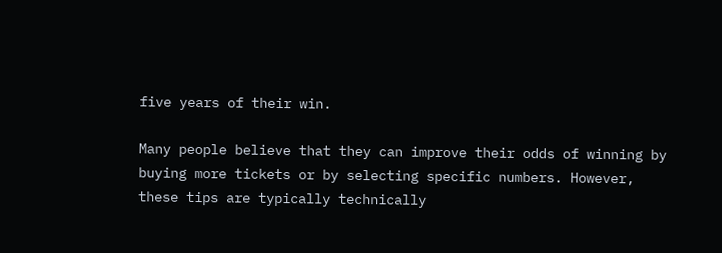five years of their win.

Many people believe that they can improve their odds of winning by buying more tickets or by selecting specific numbers. However, these tips are typically technically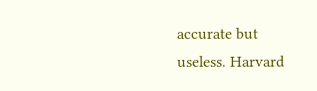accurate but useless. Harvard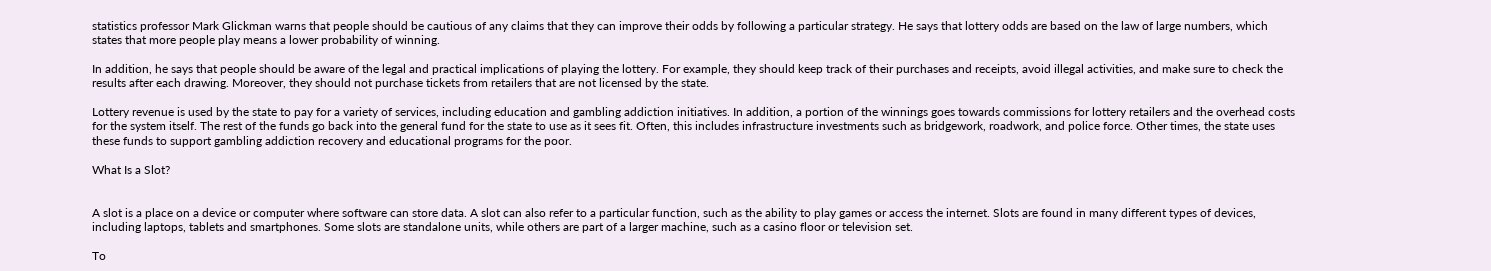statistics professor Mark Glickman warns that people should be cautious of any claims that they can improve their odds by following a particular strategy. He says that lottery odds are based on the law of large numbers, which states that more people play means a lower probability of winning.

In addition, he says that people should be aware of the legal and practical implications of playing the lottery. For example, they should keep track of their purchases and receipts, avoid illegal activities, and make sure to check the results after each drawing. Moreover, they should not purchase tickets from retailers that are not licensed by the state.

Lottery revenue is used by the state to pay for a variety of services, including education and gambling addiction initiatives. In addition, a portion of the winnings goes towards commissions for lottery retailers and the overhead costs for the system itself. The rest of the funds go back into the general fund for the state to use as it sees fit. Often, this includes infrastructure investments such as bridgework, roadwork, and police force. Other times, the state uses these funds to support gambling addiction recovery and educational programs for the poor.

What Is a Slot?


A slot is a place on a device or computer where software can store data. A slot can also refer to a particular function, such as the ability to play games or access the internet. Slots are found in many different types of devices, including laptops, tablets and smartphones. Some slots are standalone units, while others are part of a larger machine, such as a casino floor or television set.

To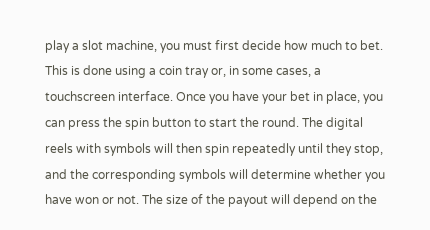play a slot machine, you must first decide how much to bet. This is done using a coin tray or, in some cases, a touchscreen interface. Once you have your bet in place, you can press the spin button to start the round. The digital reels with symbols will then spin repeatedly until they stop, and the corresponding symbols will determine whether you have won or not. The size of the payout will depend on the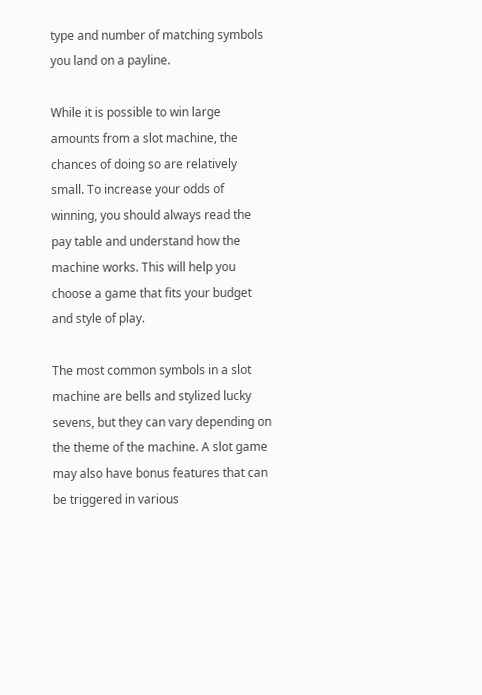type and number of matching symbols you land on a payline.

While it is possible to win large amounts from a slot machine, the chances of doing so are relatively small. To increase your odds of winning, you should always read the pay table and understand how the machine works. This will help you choose a game that fits your budget and style of play.

The most common symbols in a slot machine are bells and stylized lucky sevens, but they can vary depending on the theme of the machine. A slot game may also have bonus features that can be triggered in various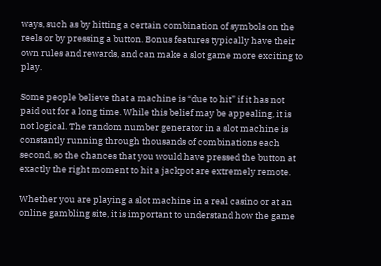ways, such as by hitting a certain combination of symbols on the reels or by pressing a button. Bonus features typically have their own rules and rewards, and can make a slot game more exciting to play.

Some people believe that a machine is “due to hit” if it has not paid out for a long time. While this belief may be appealing, it is not logical. The random number generator in a slot machine is constantly running through thousands of combinations each second, so the chances that you would have pressed the button at exactly the right moment to hit a jackpot are extremely remote.

Whether you are playing a slot machine in a real casino or at an online gambling site, it is important to understand how the game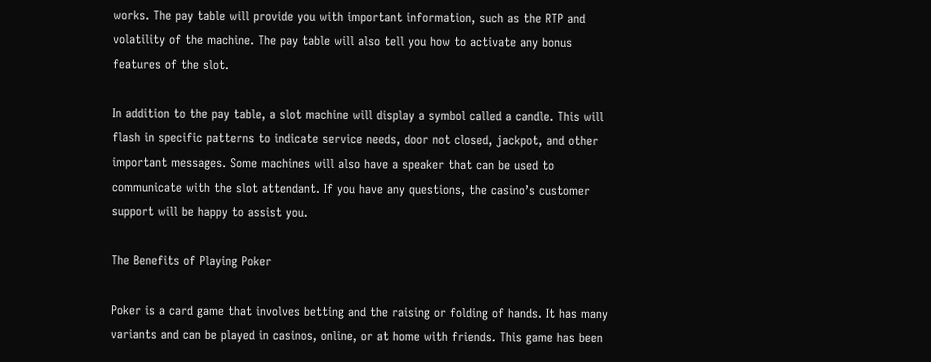works. The pay table will provide you with important information, such as the RTP and volatility of the machine. The pay table will also tell you how to activate any bonus features of the slot.

In addition to the pay table, a slot machine will display a symbol called a candle. This will flash in specific patterns to indicate service needs, door not closed, jackpot, and other important messages. Some machines will also have a speaker that can be used to communicate with the slot attendant. If you have any questions, the casino’s customer support will be happy to assist you.

The Benefits of Playing Poker

Poker is a card game that involves betting and the raising or folding of hands. It has many variants and can be played in casinos, online, or at home with friends. This game has been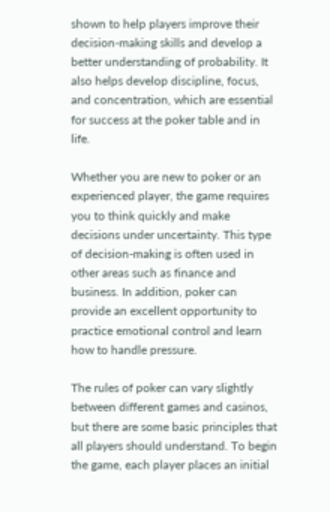shown to help players improve their decision-making skills and develop a better understanding of probability. It also helps develop discipline, focus, and concentration, which are essential for success at the poker table and in life.

Whether you are new to poker or an experienced player, the game requires you to think quickly and make decisions under uncertainty. This type of decision-making is often used in other areas such as finance and business. In addition, poker can provide an excellent opportunity to practice emotional control and learn how to handle pressure.

The rules of poker can vary slightly between different games and casinos, but there are some basic principles that all players should understand. To begin the game, each player places an initial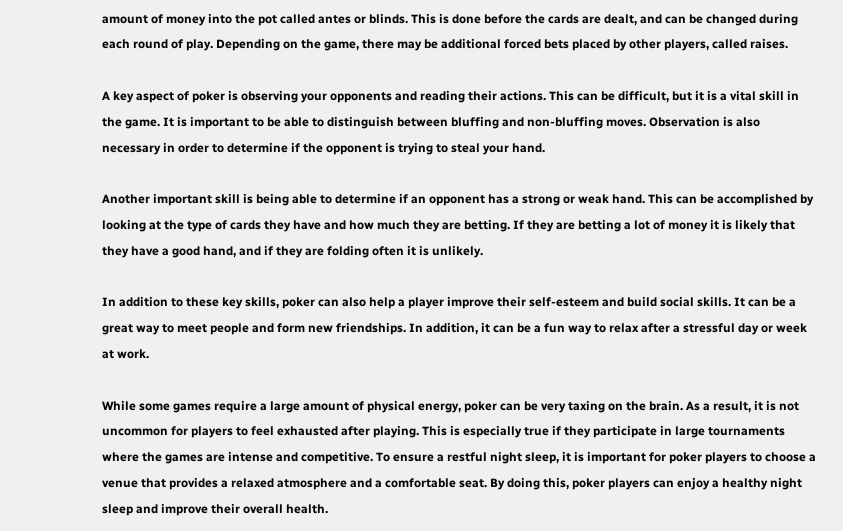amount of money into the pot called antes or blinds. This is done before the cards are dealt, and can be changed during each round of play. Depending on the game, there may be additional forced bets placed by other players, called raises.

A key aspect of poker is observing your opponents and reading their actions. This can be difficult, but it is a vital skill in the game. It is important to be able to distinguish between bluffing and non-bluffing moves. Observation is also necessary in order to determine if the opponent is trying to steal your hand.

Another important skill is being able to determine if an opponent has a strong or weak hand. This can be accomplished by looking at the type of cards they have and how much they are betting. If they are betting a lot of money it is likely that they have a good hand, and if they are folding often it is unlikely.

In addition to these key skills, poker can also help a player improve their self-esteem and build social skills. It can be a great way to meet people and form new friendships. In addition, it can be a fun way to relax after a stressful day or week at work.

While some games require a large amount of physical energy, poker can be very taxing on the brain. As a result, it is not uncommon for players to feel exhausted after playing. This is especially true if they participate in large tournaments where the games are intense and competitive. To ensure a restful night sleep, it is important for poker players to choose a venue that provides a relaxed atmosphere and a comfortable seat. By doing this, poker players can enjoy a healthy night sleep and improve their overall health.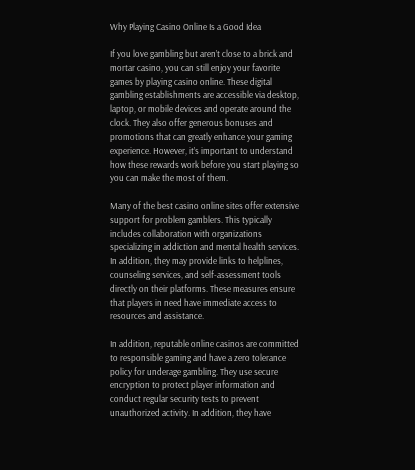Why Playing Casino Online Is a Good Idea

If you love gambling but aren’t close to a brick and mortar casino, you can still enjoy your favorite games by playing casino online. These digital gambling establishments are accessible via desktop, laptop, or mobile devices and operate around the clock. They also offer generous bonuses and promotions that can greatly enhance your gaming experience. However, it’s important to understand how these rewards work before you start playing so you can make the most of them.

Many of the best casino online sites offer extensive support for problem gamblers. This typically includes collaboration with organizations specializing in addiction and mental health services. In addition, they may provide links to helplines, counseling services, and self-assessment tools directly on their platforms. These measures ensure that players in need have immediate access to resources and assistance.

In addition, reputable online casinos are committed to responsible gaming and have a zero tolerance policy for underage gambling. They use secure encryption to protect player information and conduct regular security tests to prevent unauthorized activity. In addition, they have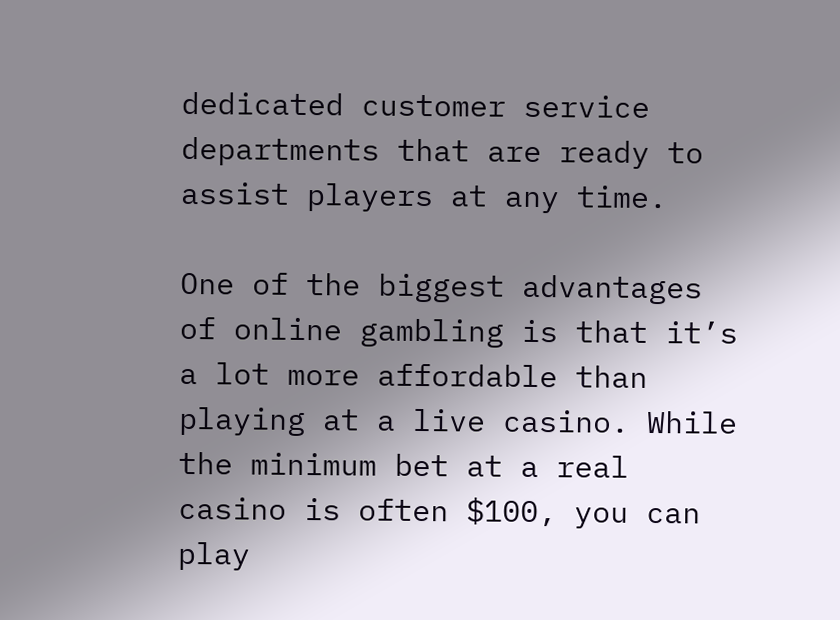dedicated customer service departments that are ready to assist players at any time.

One of the biggest advantages of online gambling is that it’s a lot more affordable than playing at a live casino. While the minimum bet at a real casino is often $100, you can play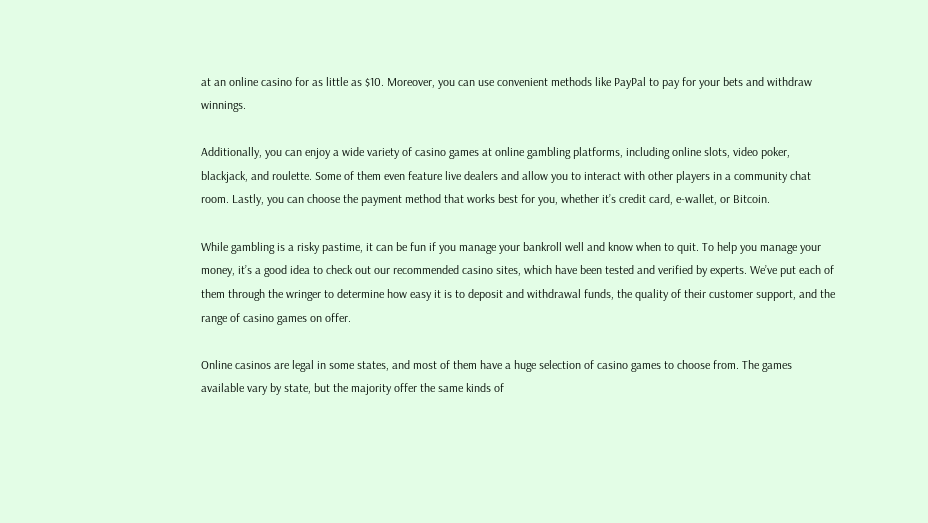at an online casino for as little as $10. Moreover, you can use convenient methods like PayPal to pay for your bets and withdraw winnings.

Additionally, you can enjoy a wide variety of casino games at online gambling platforms, including online slots, video poker, blackjack, and roulette. Some of them even feature live dealers and allow you to interact with other players in a community chat room. Lastly, you can choose the payment method that works best for you, whether it’s credit card, e-wallet, or Bitcoin.

While gambling is a risky pastime, it can be fun if you manage your bankroll well and know when to quit. To help you manage your money, it’s a good idea to check out our recommended casino sites, which have been tested and verified by experts. We’ve put each of them through the wringer to determine how easy it is to deposit and withdrawal funds, the quality of their customer support, and the range of casino games on offer.

Online casinos are legal in some states, and most of them have a huge selection of casino games to choose from. The games available vary by state, but the majority offer the same kinds of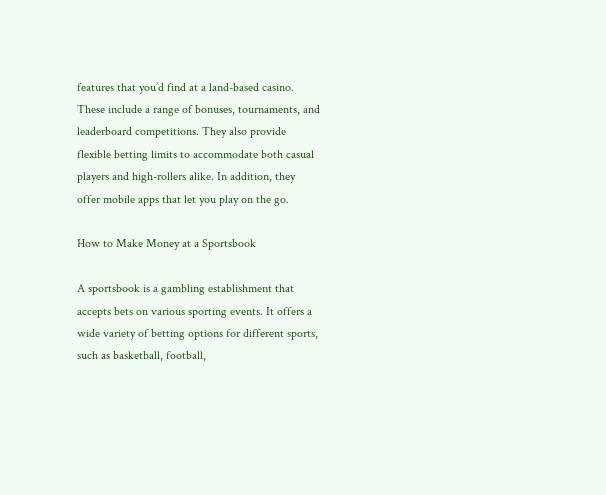features that you’d find at a land-based casino. These include a range of bonuses, tournaments, and leaderboard competitions. They also provide flexible betting limits to accommodate both casual players and high-rollers alike. In addition, they offer mobile apps that let you play on the go.

How to Make Money at a Sportsbook

A sportsbook is a gambling establishment that accepts bets on various sporting events. It offers a wide variety of betting options for different sports, such as basketball, football,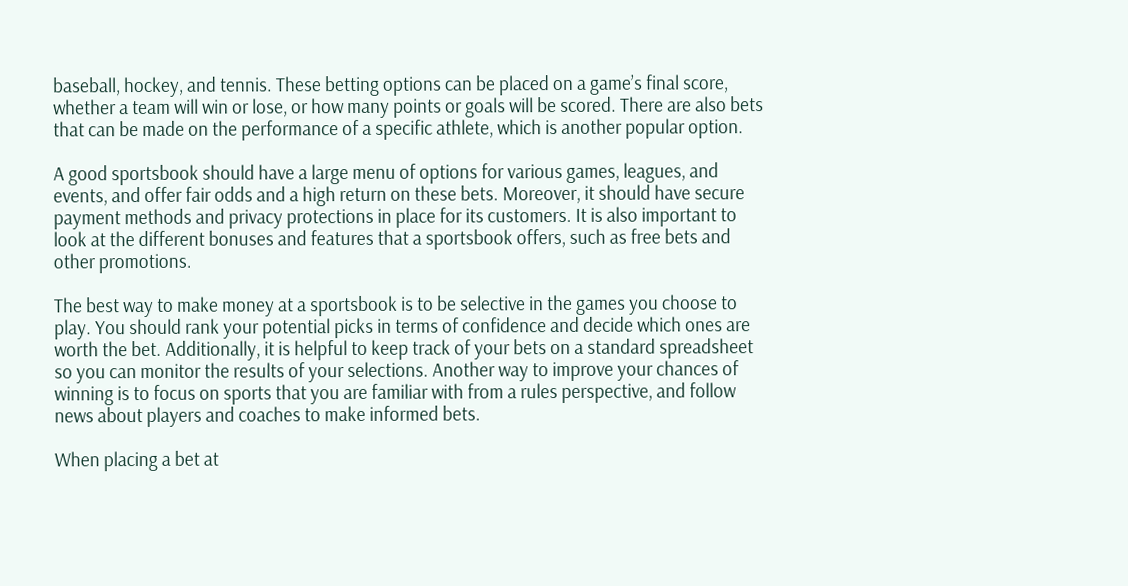baseball, hockey, and tennis. These betting options can be placed on a game’s final score, whether a team will win or lose, or how many points or goals will be scored. There are also bets that can be made on the performance of a specific athlete, which is another popular option.

A good sportsbook should have a large menu of options for various games, leagues, and events, and offer fair odds and a high return on these bets. Moreover, it should have secure payment methods and privacy protections in place for its customers. It is also important to look at the different bonuses and features that a sportsbook offers, such as free bets and other promotions.

The best way to make money at a sportsbook is to be selective in the games you choose to play. You should rank your potential picks in terms of confidence and decide which ones are worth the bet. Additionally, it is helpful to keep track of your bets on a standard spreadsheet so you can monitor the results of your selections. Another way to improve your chances of winning is to focus on sports that you are familiar with from a rules perspective, and follow news about players and coaches to make informed bets.

When placing a bet at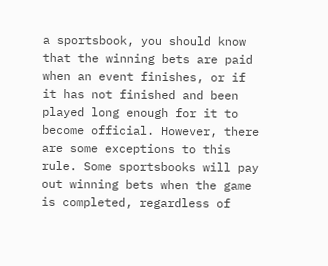a sportsbook, you should know that the winning bets are paid when an event finishes, or if it has not finished and been played long enough for it to become official. However, there are some exceptions to this rule. Some sportsbooks will pay out winning bets when the game is completed, regardless of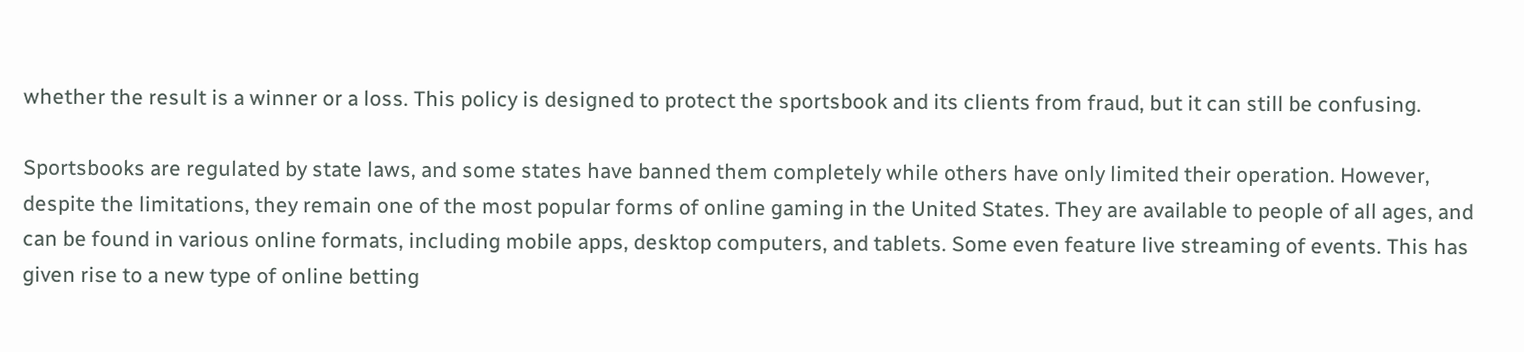whether the result is a winner or a loss. This policy is designed to protect the sportsbook and its clients from fraud, but it can still be confusing.

Sportsbooks are regulated by state laws, and some states have banned them completely while others have only limited their operation. However, despite the limitations, they remain one of the most popular forms of online gaming in the United States. They are available to people of all ages, and can be found in various online formats, including mobile apps, desktop computers, and tablets. Some even feature live streaming of events. This has given rise to a new type of online betting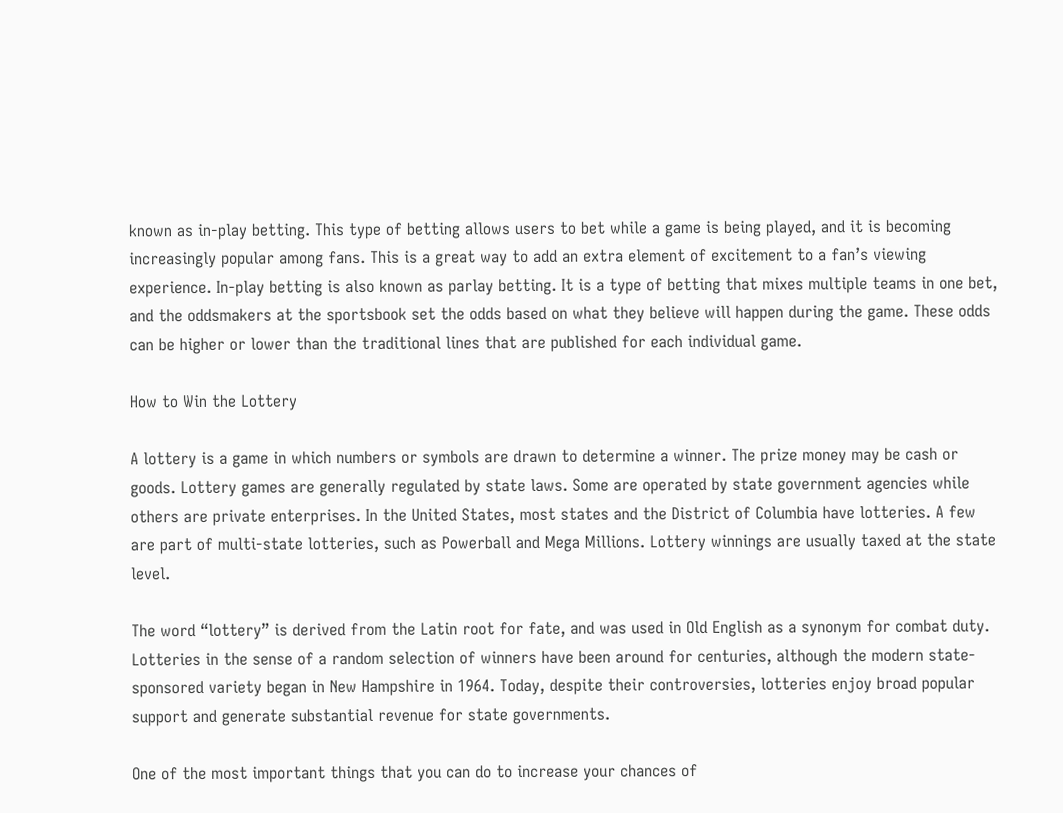known as in-play betting. This type of betting allows users to bet while a game is being played, and it is becoming increasingly popular among fans. This is a great way to add an extra element of excitement to a fan’s viewing experience. In-play betting is also known as parlay betting. It is a type of betting that mixes multiple teams in one bet, and the oddsmakers at the sportsbook set the odds based on what they believe will happen during the game. These odds can be higher or lower than the traditional lines that are published for each individual game.

How to Win the Lottery

A lottery is a game in which numbers or symbols are drawn to determine a winner. The prize money may be cash or goods. Lottery games are generally regulated by state laws. Some are operated by state government agencies while others are private enterprises. In the United States, most states and the District of Columbia have lotteries. A few are part of multi-state lotteries, such as Powerball and Mega Millions. Lottery winnings are usually taxed at the state level.

The word “lottery” is derived from the Latin root for fate, and was used in Old English as a synonym for combat duty. Lotteries in the sense of a random selection of winners have been around for centuries, although the modern state-sponsored variety began in New Hampshire in 1964. Today, despite their controversies, lotteries enjoy broad popular support and generate substantial revenue for state governments.

One of the most important things that you can do to increase your chances of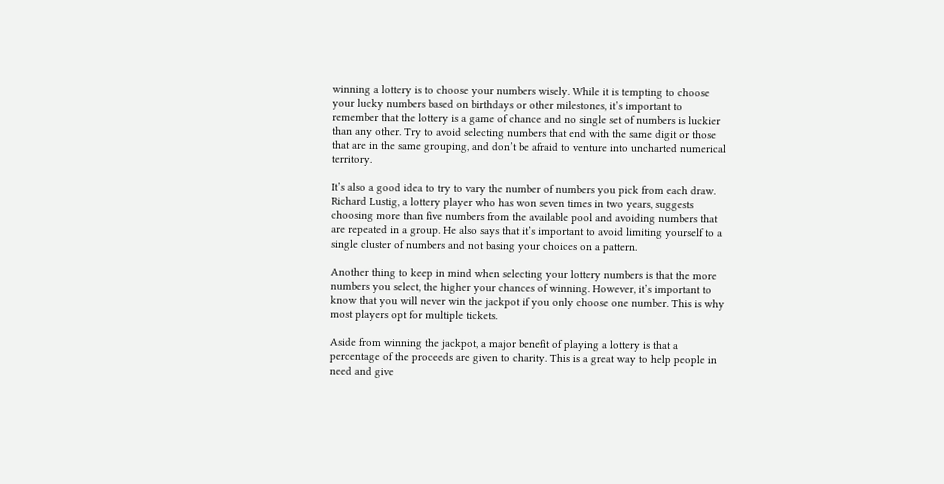winning a lottery is to choose your numbers wisely. While it is tempting to choose your lucky numbers based on birthdays or other milestones, it’s important to remember that the lottery is a game of chance and no single set of numbers is luckier than any other. Try to avoid selecting numbers that end with the same digit or those that are in the same grouping, and don’t be afraid to venture into uncharted numerical territory.

It’s also a good idea to try to vary the number of numbers you pick from each draw. Richard Lustig, a lottery player who has won seven times in two years, suggests choosing more than five numbers from the available pool and avoiding numbers that are repeated in a group. He also says that it’s important to avoid limiting yourself to a single cluster of numbers and not basing your choices on a pattern.

Another thing to keep in mind when selecting your lottery numbers is that the more numbers you select, the higher your chances of winning. However, it’s important to know that you will never win the jackpot if you only choose one number. This is why most players opt for multiple tickets.

Aside from winning the jackpot, a major benefit of playing a lottery is that a percentage of the proceeds are given to charity. This is a great way to help people in need and give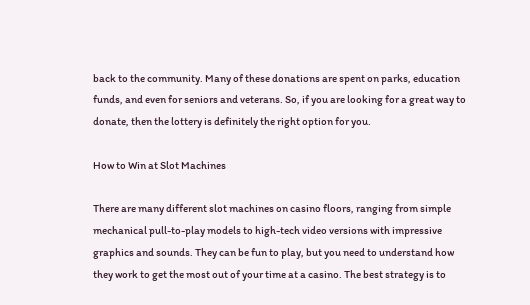back to the community. Many of these donations are spent on parks, education funds, and even for seniors and veterans. So, if you are looking for a great way to donate, then the lottery is definitely the right option for you.

How to Win at Slot Machines

There are many different slot machines on casino floors, ranging from simple mechanical pull-to-play models to high-tech video versions with impressive graphics and sounds. They can be fun to play, but you need to understand how they work to get the most out of your time at a casino. The best strategy is to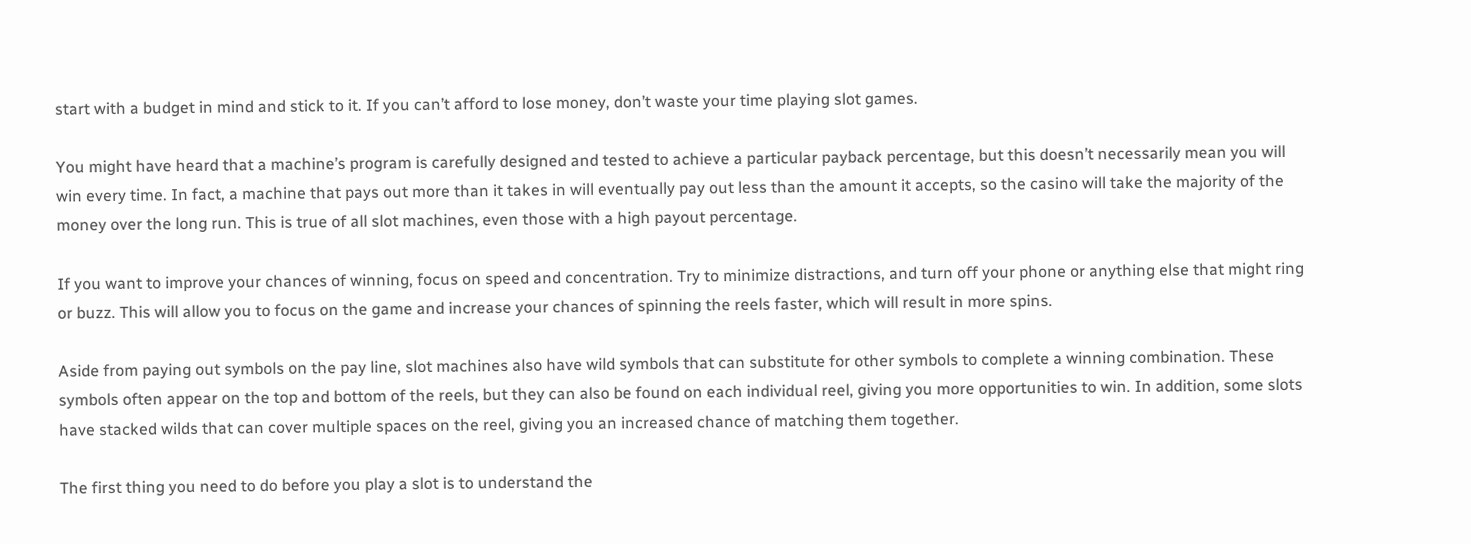start with a budget in mind and stick to it. If you can’t afford to lose money, don’t waste your time playing slot games.

You might have heard that a machine’s program is carefully designed and tested to achieve a particular payback percentage, but this doesn’t necessarily mean you will win every time. In fact, a machine that pays out more than it takes in will eventually pay out less than the amount it accepts, so the casino will take the majority of the money over the long run. This is true of all slot machines, even those with a high payout percentage.

If you want to improve your chances of winning, focus on speed and concentration. Try to minimize distractions, and turn off your phone or anything else that might ring or buzz. This will allow you to focus on the game and increase your chances of spinning the reels faster, which will result in more spins.

Aside from paying out symbols on the pay line, slot machines also have wild symbols that can substitute for other symbols to complete a winning combination. These symbols often appear on the top and bottom of the reels, but they can also be found on each individual reel, giving you more opportunities to win. In addition, some slots have stacked wilds that can cover multiple spaces on the reel, giving you an increased chance of matching them together.

The first thing you need to do before you play a slot is to understand the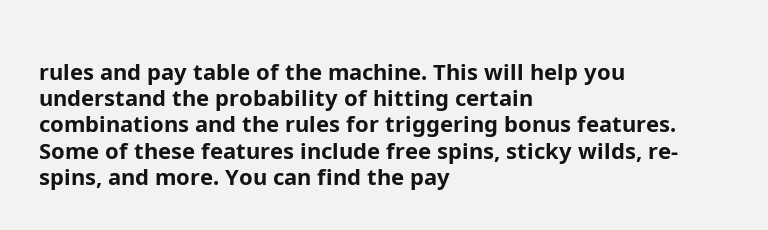rules and pay table of the machine. This will help you understand the probability of hitting certain combinations and the rules for triggering bonus features. Some of these features include free spins, sticky wilds, re-spins, and more. You can find the pay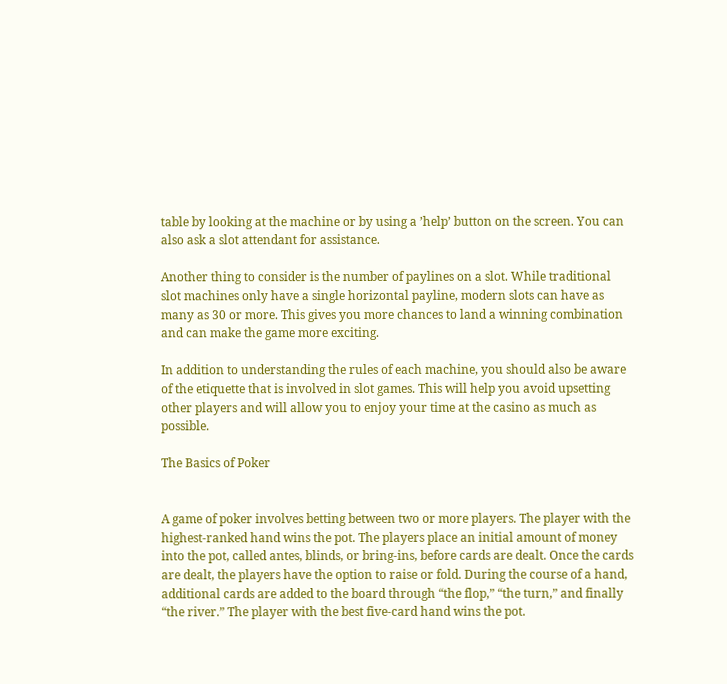table by looking at the machine or by using a ’help’ button on the screen. You can also ask a slot attendant for assistance.

Another thing to consider is the number of paylines on a slot. While traditional slot machines only have a single horizontal payline, modern slots can have as many as 30 or more. This gives you more chances to land a winning combination and can make the game more exciting.

In addition to understanding the rules of each machine, you should also be aware of the etiquette that is involved in slot games. This will help you avoid upsetting other players and will allow you to enjoy your time at the casino as much as possible.

The Basics of Poker


A game of poker involves betting between two or more players. The player with the highest-ranked hand wins the pot. The players place an initial amount of money into the pot, called antes, blinds, or bring-ins, before cards are dealt. Once the cards are dealt, the players have the option to raise or fold. During the course of a hand, additional cards are added to the board through “the flop,” “the turn,” and finally “the river.” The player with the best five-card hand wins the pot.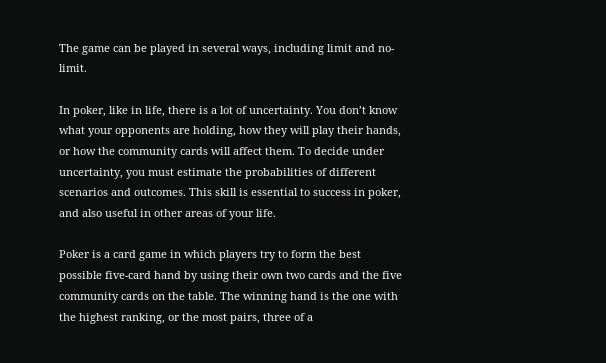The game can be played in several ways, including limit and no-limit.

In poker, like in life, there is a lot of uncertainty. You don’t know what your opponents are holding, how they will play their hands, or how the community cards will affect them. To decide under uncertainty, you must estimate the probabilities of different scenarios and outcomes. This skill is essential to success in poker, and also useful in other areas of your life.

Poker is a card game in which players try to form the best possible five-card hand by using their own two cards and the five community cards on the table. The winning hand is the one with the highest ranking, or the most pairs, three of a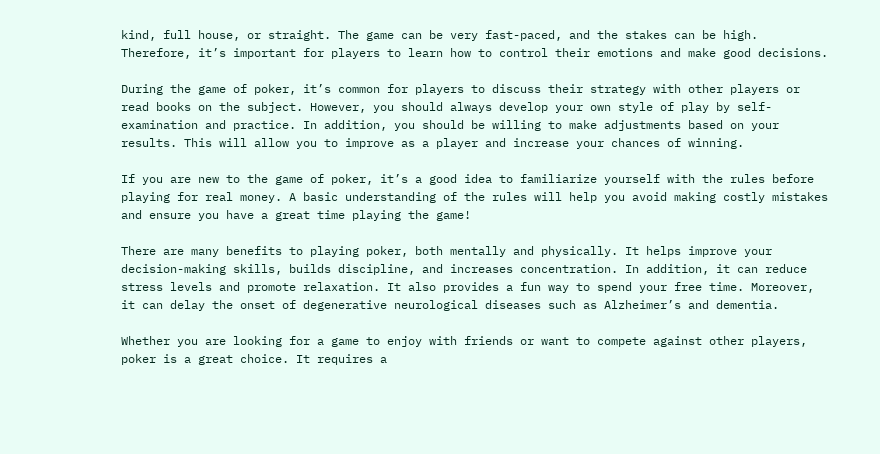kind, full house, or straight. The game can be very fast-paced, and the stakes can be high. Therefore, it’s important for players to learn how to control their emotions and make good decisions.

During the game of poker, it’s common for players to discuss their strategy with other players or read books on the subject. However, you should always develop your own style of play by self-examination and practice. In addition, you should be willing to make adjustments based on your results. This will allow you to improve as a player and increase your chances of winning.

If you are new to the game of poker, it’s a good idea to familiarize yourself with the rules before playing for real money. A basic understanding of the rules will help you avoid making costly mistakes and ensure you have a great time playing the game!

There are many benefits to playing poker, both mentally and physically. It helps improve your decision-making skills, builds discipline, and increases concentration. In addition, it can reduce stress levels and promote relaxation. It also provides a fun way to spend your free time. Moreover, it can delay the onset of degenerative neurological diseases such as Alzheimer’s and dementia.

Whether you are looking for a game to enjoy with friends or want to compete against other players, poker is a great choice. It requires a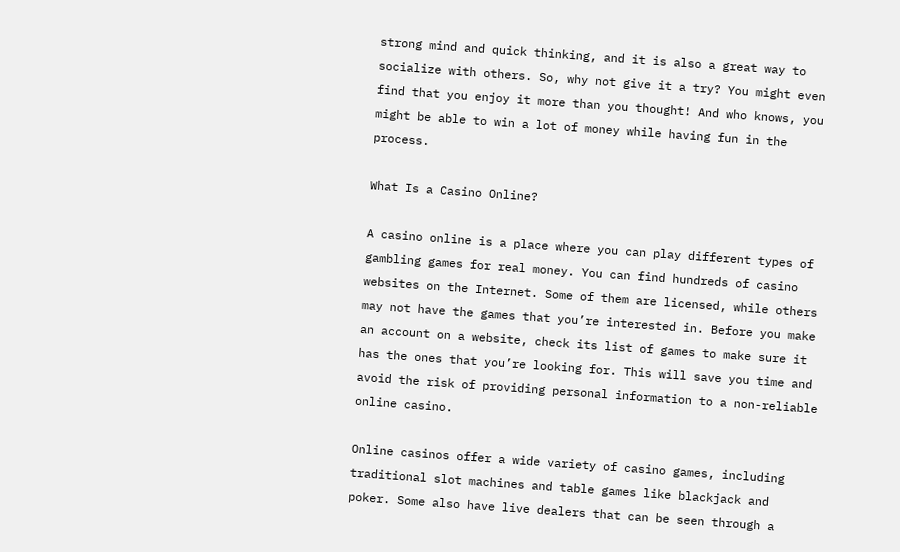strong mind and quick thinking, and it is also a great way to socialize with others. So, why not give it a try? You might even find that you enjoy it more than you thought! And who knows, you might be able to win a lot of money while having fun in the process.

What Is a Casino Online?

A casino online is a place where you can play different types of gambling games for real money. You can find hundreds of casino websites on the Internet. Some of them are licensed, while others may not have the games that you’re interested in. Before you make an account on a website, check its list of games to make sure it has the ones that you’re looking for. This will save you time and avoid the risk of providing personal information to a non-reliable online casino.

Online casinos offer a wide variety of casino games, including traditional slot machines and table games like blackjack and poker. Some also have live dealers that can be seen through a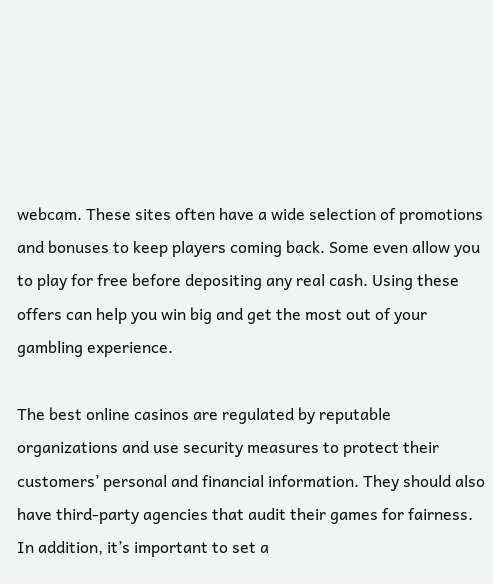webcam. These sites often have a wide selection of promotions and bonuses to keep players coming back. Some even allow you to play for free before depositing any real cash. Using these offers can help you win big and get the most out of your gambling experience.

The best online casinos are regulated by reputable organizations and use security measures to protect their customers’ personal and financial information. They should also have third-party agencies that audit their games for fairness. In addition, it’s important to set a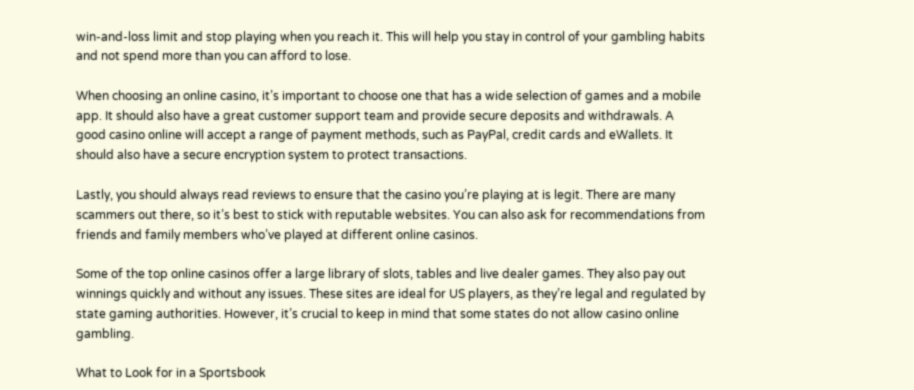win-and-loss limit and stop playing when you reach it. This will help you stay in control of your gambling habits and not spend more than you can afford to lose.

When choosing an online casino, it’s important to choose one that has a wide selection of games and a mobile app. It should also have a great customer support team and provide secure deposits and withdrawals. A good casino online will accept a range of payment methods, such as PayPal, credit cards and eWallets. It should also have a secure encryption system to protect transactions.

Lastly, you should always read reviews to ensure that the casino you’re playing at is legit. There are many scammers out there, so it’s best to stick with reputable websites. You can also ask for recommendations from friends and family members who’ve played at different online casinos.

Some of the top online casinos offer a large library of slots, tables and live dealer games. They also pay out winnings quickly and without any issues. These sites are ideal for US players, as they’re legal and regulated by state gaming authorities. However, it’s crucial to keep in mind that some states do not allow casino online gambling.

What to Look for in a Sportsbook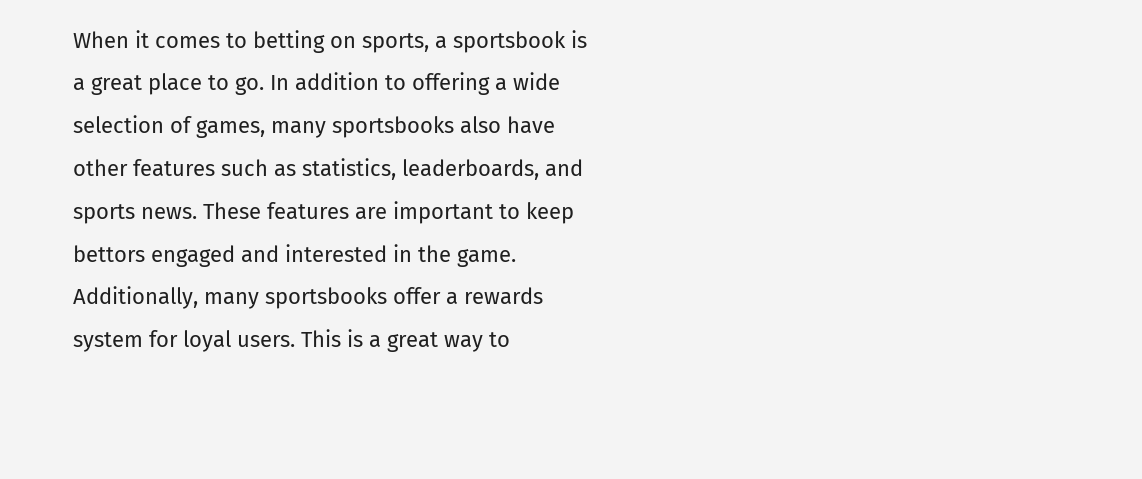When it comes to betting on sports, a sportsbook is a great place to go. In addition to offering a wide selection of games, many sportsbooks also have other features such as statistics, leaderboards, and sports news. These features are important to keep bettors engaged and interested in the game. Additionally, many sportsbooks offer a rewards system for loyal users. This is a great way to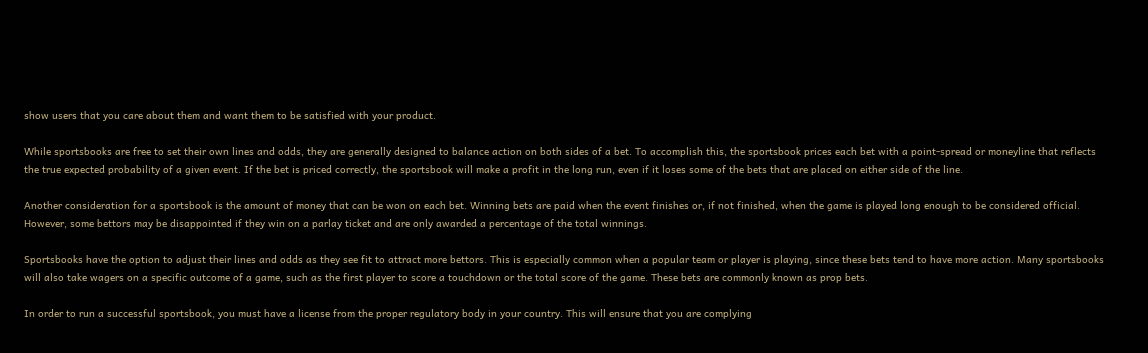show users that you care about them and want them to be satisfied with your product.

While sportsbooks are free to set their own lines and odds, they are generally designed to balance action on both sides of a bet. To accomplish this, the sportsbook prices each bet with a point-spread or moneyline that reflects the true expected probability of a given event. If the bet is priced correctly, the sportsbook will make a profit in the long run, even if it loses some of the bets that are placed on either side of the line.

Another consideration for a sportsbook is the amount of money that can be won on each bet. Winning bets are paid when the event finishes or, if not finished, when the game is played long enough to be considered official. However, some bettors may be disappointed if they win on a parlay ticket and are only awarded a percentage of the total winnings.

Sportsbooks have the option to adjust their lines and odds as they see fit to attract more bettors. This is especially common when a popular team or player is playing, since these bets tend to have more action. Many sportsbooks will also take wagers on a specific outcome of a game, such as the first player to score a touchdown or the total score of the game. These bets are commonly known as prop bets.

In order to run a successful sportsbook, you must have a license from the proper regulatory body in your country. This will ensure that you are complying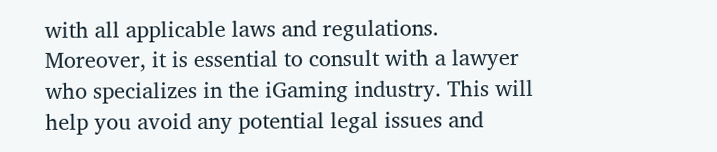with all applicable laws and regulations. Moreover, it is essential to consult with a lawyer who specializes in the iGaming industry. This will help you avoid any potential legal issues and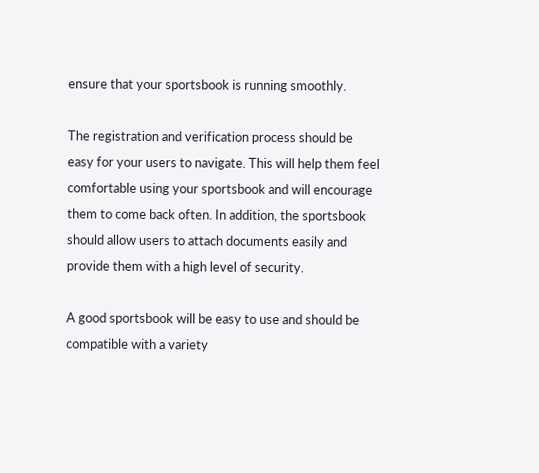ensure that your sportsbook is running smoothly.

The registration and verification process should be easy for your users to navigate. This will help them feel comfortable using your sportsbook and will encourage them to come back often. In addition, the sportsbook should allow users to attach documents easily and provide them with a high level of security.

A good sportsbook will be easy to use and should be compatible with a variety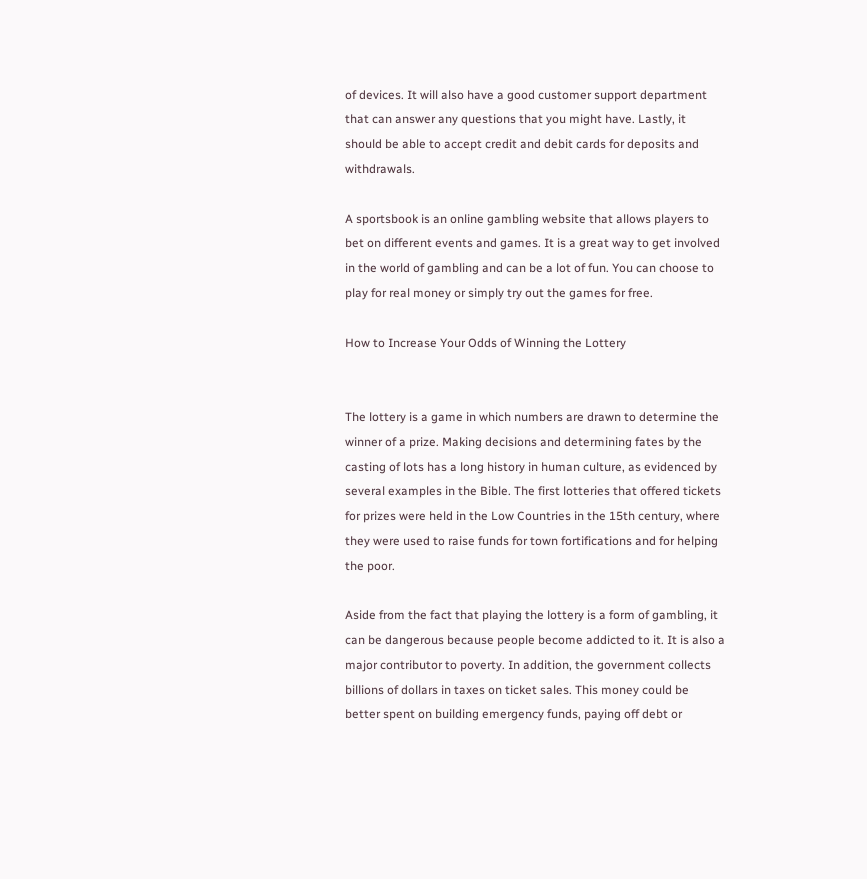of devices. It will also have a good customer support department that can answer any questions that you might have. Lastly, it should be able to accept credit and debit cards for deposits and withdrawals.

A sportsbook is an online gambling website that allows players to bet on different events and games. It is a great way to get involved in the world of gambling and can be a lot of fun. You can choose to play for real money or simply try out the games for free.

How to Increase Your Odds of Winning the Lottery


The lottery is a game in which numbers are drawn to determine the winner of a prize. Making decisions and determining fates by the casting of lots has a long history in human culture, as evidenced by several examples in the Bible. The first lotteries that offered tickets for prizes were held in the Low Countries in the 15th century, where they were used to raise funds for town fortifications and for helping the poor.

Aside from the fact that playing the lottery is a form of gambling, it can be dangerous because people become addicted to it. It is also a major contributor to poverty. In addition, the government collects billions of dollars in taxes on ticket sales. This money could be better spent on building emergency funds, paying off debt or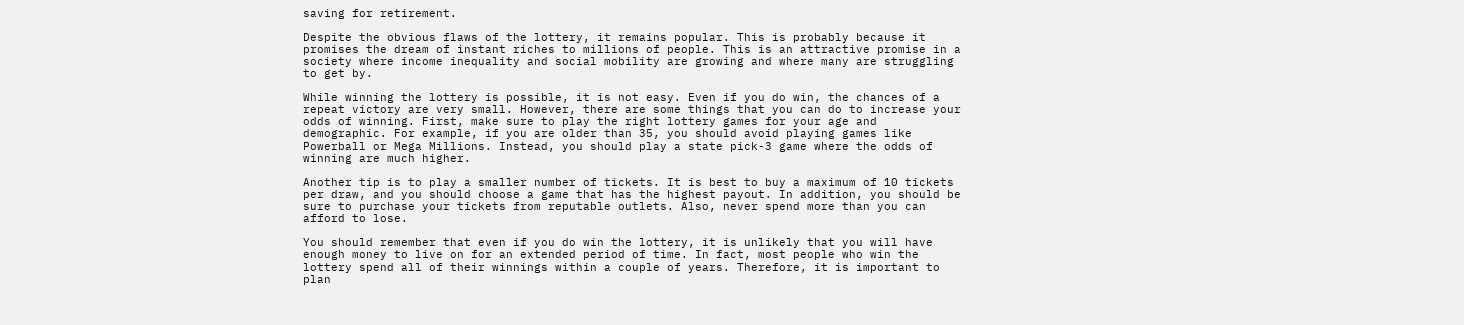saving for retirement.

Despite the obvious flaws of the lottery, it remains popular. This is probably because it promises the dream of instant riches to millions of people. This is an attractive promise in a society where income inequality and social mobility are growing and where many are struggling to get by.

While winning the lottery is possible, it is not easy. Even if you do win, the chances of a repeat victory are very small. However, there are some things that you can do to increase your odds of winning. First, make sure to play the right lottery games for your age and demographic. For example, if you are older than 35, you should avoid playing games like Powerball or Mega Millions. Instead, you should play a state pick-3 game where the odds of winning are much higher.

Another tip is to play a smaller number of tickets. It is best to buy a maximum of 10 tickets per draw, and you should choose a game that has the highest payout. In addition, you should be sure to purchase your tickets from reputable outlets. Also, never spend more than you can afford to lose.

You should remember that even if you do win the lottery, it is unlikely that you will have enough money to live on for an extended period of time. In fact, most people who win the lottery spend all of their winnings within a couple of years. Therefore, it is important to plan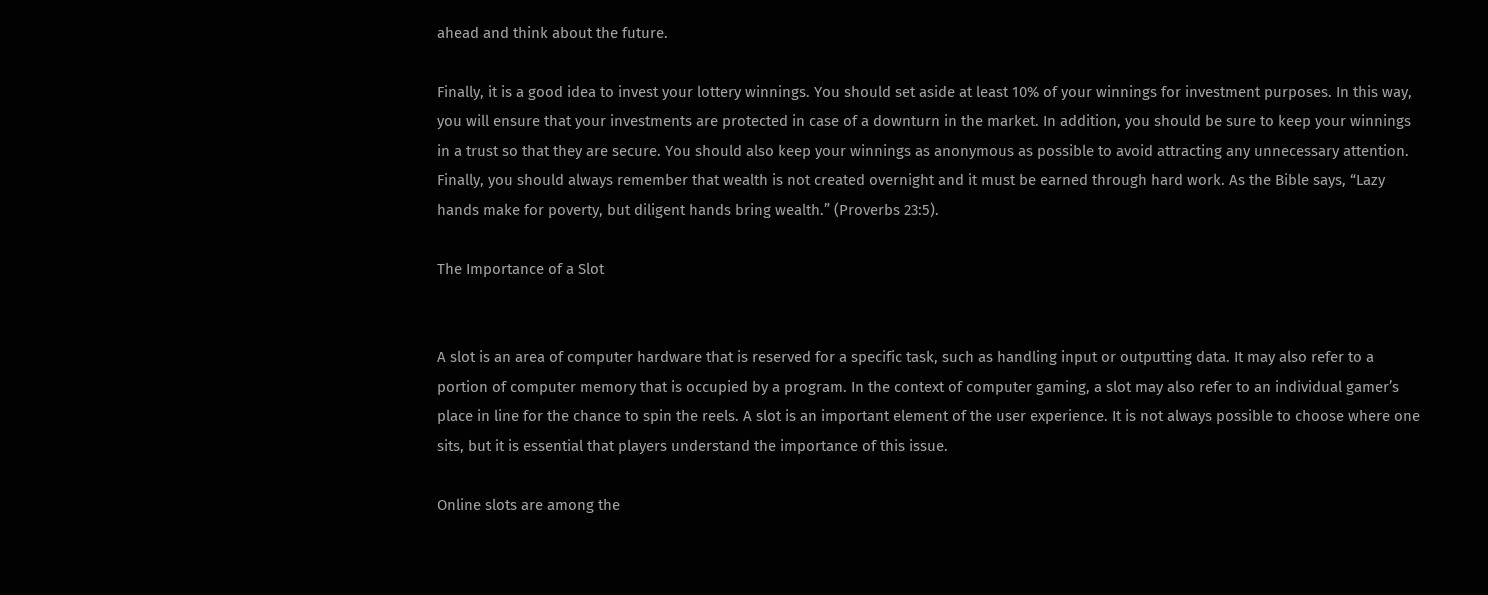ahead and think about the future.

Finally, it is a good idea to invest your lottery winnings. You should set aside at least 10% of your winnings for investment purposes. In this way, you will ensure that your investments are protected in case of a downturn in the market. In addition, you should be sure to keep your winnings in a trust so that they are secure. You should also keep your winnings as anonymous as possible to avoid attracting any unnecessary attention. Finally, you should always remember that wealth is not created overnight and it must be earned through hard work. As the Bible says, “Lazy hands make for poverty, but diligent hands bring wealth.” (Proverbs 23:5).

The Importance of a Slot


A slot is an area of computer hardware that is reserved for a specific task, such as handling input or outputting data. It may also refer to a portion of computer memory that is occupied by a program. In the context of computer gaming, a slot may also refer to an individual gamer’s place in line for the chance to spin the reels. A slot is an important element of the user experience. It is not always possible to choose where one sits, but it is essential that players understand the importance of this issue.

Online slots are among the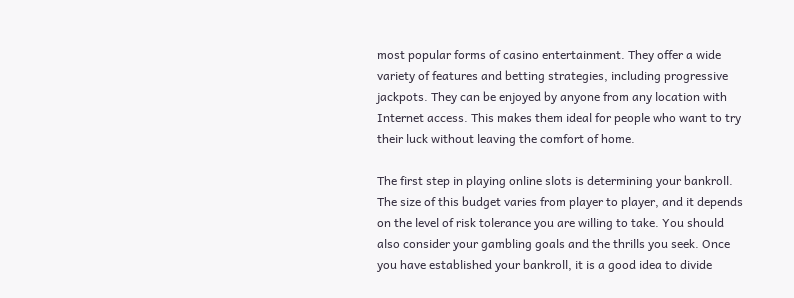most popular forms of casino entertainment. They offer a wide variety of features and betting strategies, including progressive jackpots. They can be enjoyed by anyone from any location with Internet access. This makes them ideal for people who want to try their luck without leaving the comfort of home.

The first step in playing online slots is determining your bankroll. The size of this budget varies from player to player, and it depends on the level of risk tolerance you are willing to take. You should also consider your gambling goals and the thrills you seek. Once you have established your bankroll, it is a good idea to divide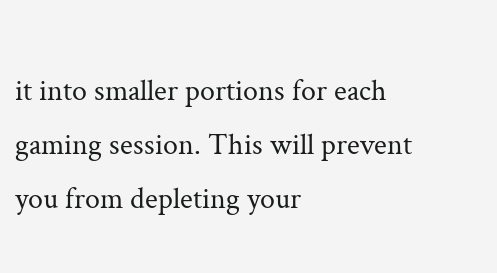it into smaller portions for each gaming session. This will prevent you from depleting your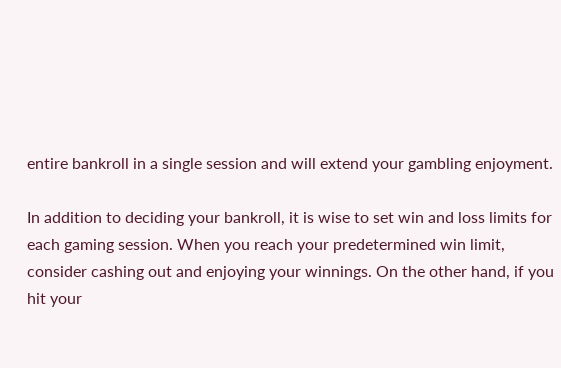entire bankroll in a single session and will extend your gambling enjoyment.

In addition to deciding your bankroll, it is wise to set win and loss limits for each gaming session. When you reach your predetermined win limit, consider cashing out and enjoying your winnings. On the other hand, if you hit your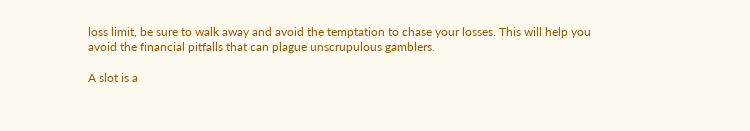loss limit, be sure to walk away and avoid the temptation to chase your losses. This will help you avoid the financial pitfalls that can plague unscrupulous gamblers.

A slot is a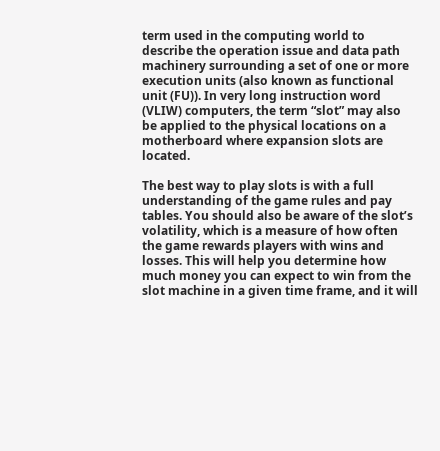term used in the computing world to describe the operation issue and data path machinery surrounding a set of one or more execution units (also known as functional unit (FU)). In very long instruction word (VLIW) computers, the term “slot” may also be applied to the physical locations on a motherboard where expansion slots are located.

The best way to play slots is with a full understanding of the game rules and pay tables. You should also be aware of the slot’s volatility, which is a measure of how often the game rewards players with wins and losses. This will help you determine how much money you can expect to win from the slot machine in a given time frame, and it will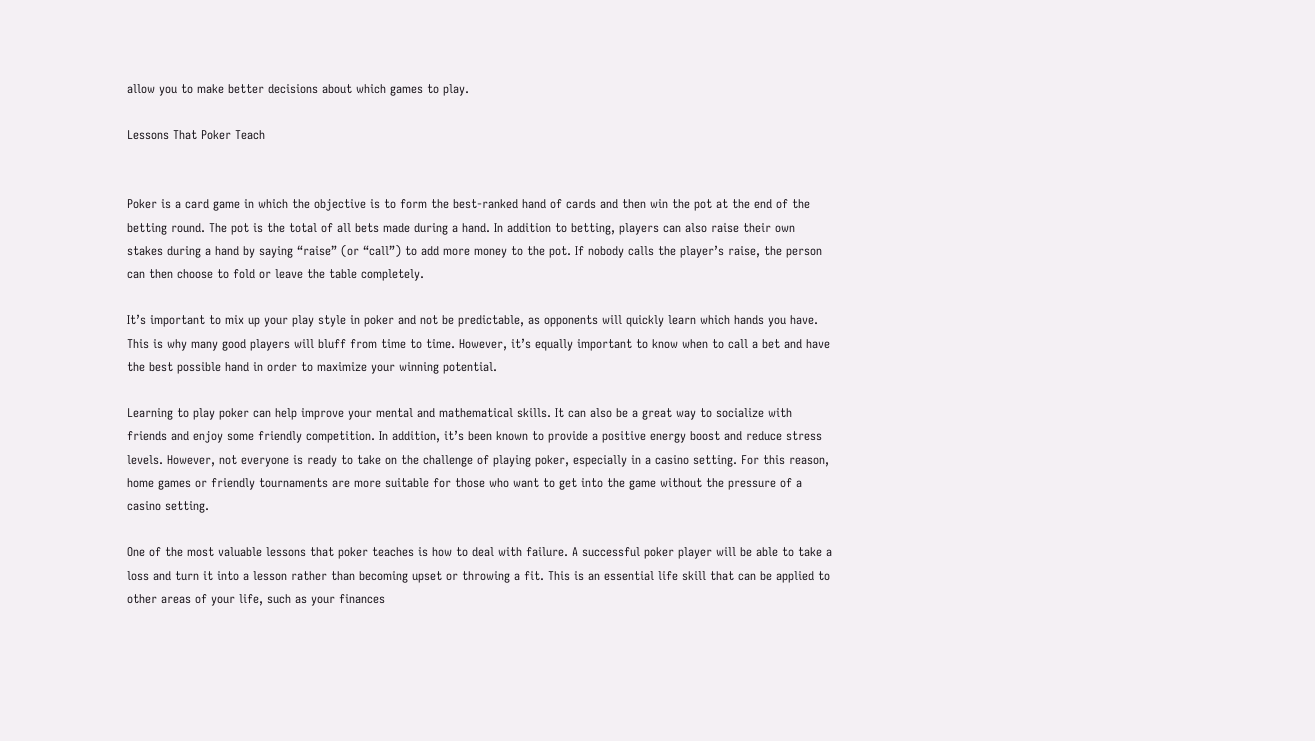allow you to make better decisions about which games to play.

Lessons That Poker Teach


Poker is a card game in which the objective is to form the best-ranked hand of cards and then win the pot at the end of the betting round. The pot is the total of all bets made during a hand. In addition to betting, players can also raise their own stakes during a hand by saying “raise” (or “call”) to add more money to the pot. If nobody calls the player’s raise, the person can then choose to fold or leave the table completely.

It’s important to mix up your play style in poker and not be predictable, as opponents will quickly learn which hands you have. This is why many good players will bluff from time to time. However, it’s equally important to know when to call a bet and have the best possible hand in order to maximize your winning potential.

Learning to play poker can help improve your mental and mathematical skills. It can also be a great way to socialize with friends and enjoy some friendly competition. In addition, it’s been known to provide a positive energy boost and reduce stress levels. However, not everyone is ready to take on the challenge of playing poker, especially in a casino setting. For this reason, home games or friendly tournaments are more suitable for those who want to get into the game without the pressure of a casino setting.

One of the most valuable lessons that poker teaches is how to deal with failure. A successful poker player will be able to take a loss and turn it into a lesson rather than becoming upset or throwing a fit. This is an essential life skill that can be applied to other areas of your life, such as your finances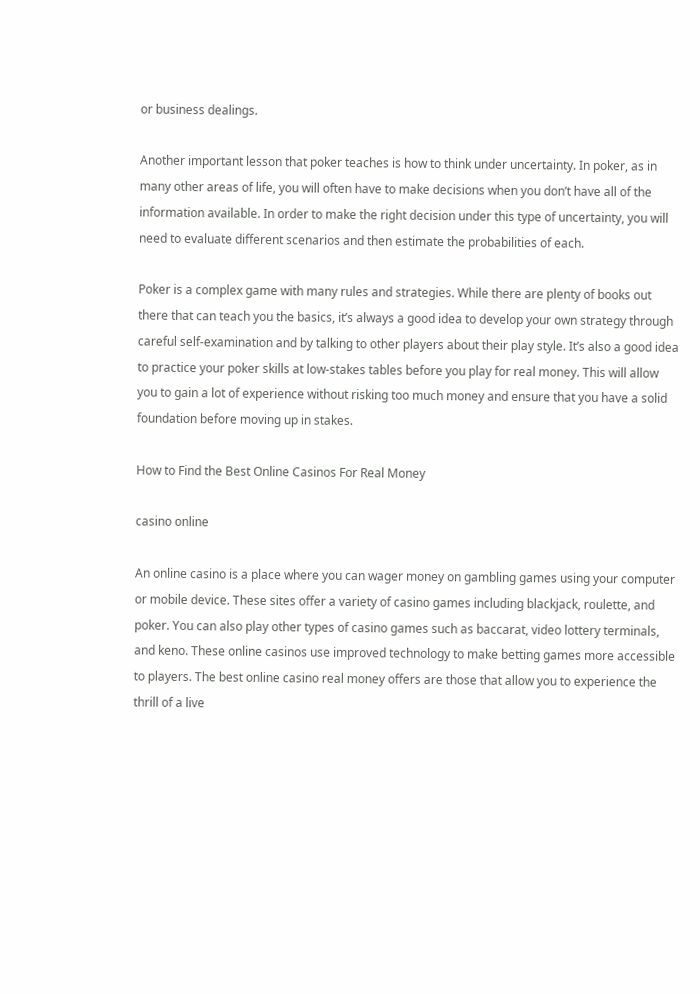or business dealings.

Another important lesson that poker teaches is how to think under uncertainty. In poker, as in many other areas of life, you will often have to make decisions when you don’t have all of the information available. In order to make the right decision under this type of uncertainty, you will need to evaluate different scenarios and then estimate the probabilities of each.

Poker is a complex game with many rules and strategies. While there are plenty of books out there that can teach you the basics, it’s always a good idea to develop your own strategy through careful self-examination and by talking to other players about their play style. It’s also a good idea to practice your poker skills at low-stakes tables before you play for real money. This will allow you to gain a lot of experience without risking too much money and ensure that you have a solid foundation before moving up in stakes.

How to Find the Best Online Casinos For Real Money

casino online

An online casino is a place where you can wager money on gambling games using your computer or mobile device. These sites offer a variety of casino games including blackjack, roulette, and poker. You can also play other types of casino games such as baccarat, video lottery terminals, and keno. These online casinos use improved technology to make betting games more accessible to players. The best online casino real money offers are those that allow you to experience the thrill of a live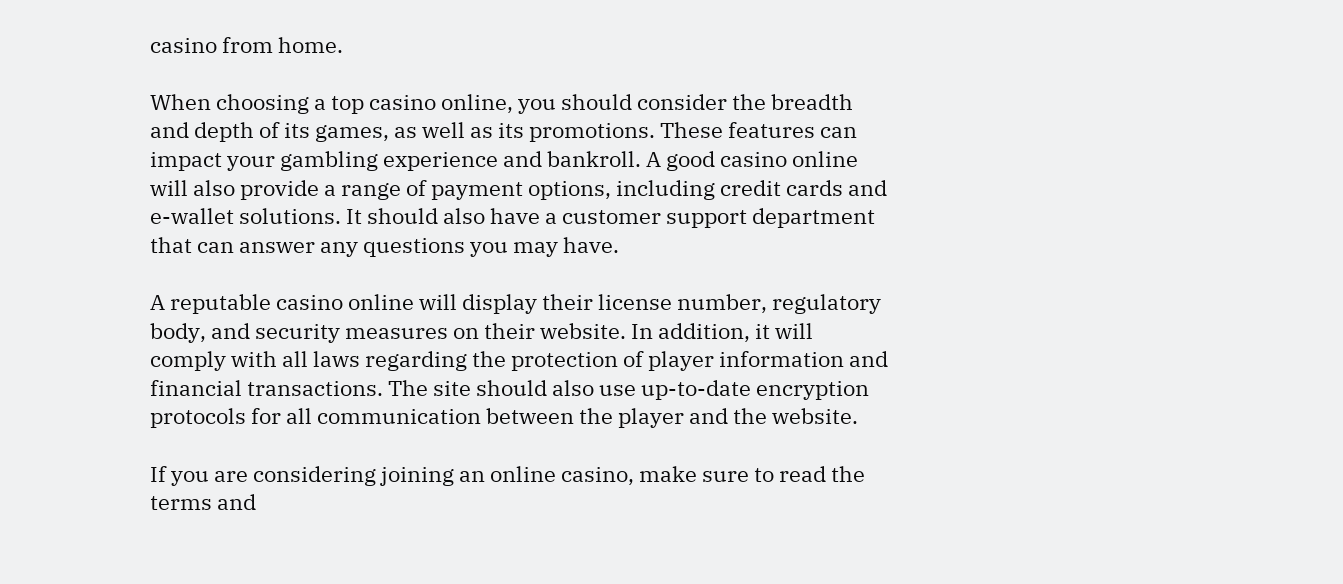casino from home.

When choosing a top casino online, you should consider the breadth and depth of its games, as well as its promotions. These features can impact your gambling experience and bankroll. A good casino online will also provide a range of payment options, including credit cards and e-wallet solutions. It should also have a customer support department that can answer any questions you may have.

A reputable casino online will display their license number, regulatory body, and security measures on their website. In addition, it will comply with all laws regarding the protection of player information and financial transactions. The site should also use up-to-date encryption protocols for all communication between the player and the website.

If you are considering joining an online casino, make sure to read the terms and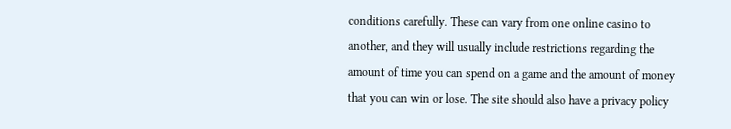conditions carefully. These can vary from one online casino to another, and they will usually include restrictions regarding the amount of time you can spend on a game and the amount of money that you can win or lose. The site should also have a privacy policy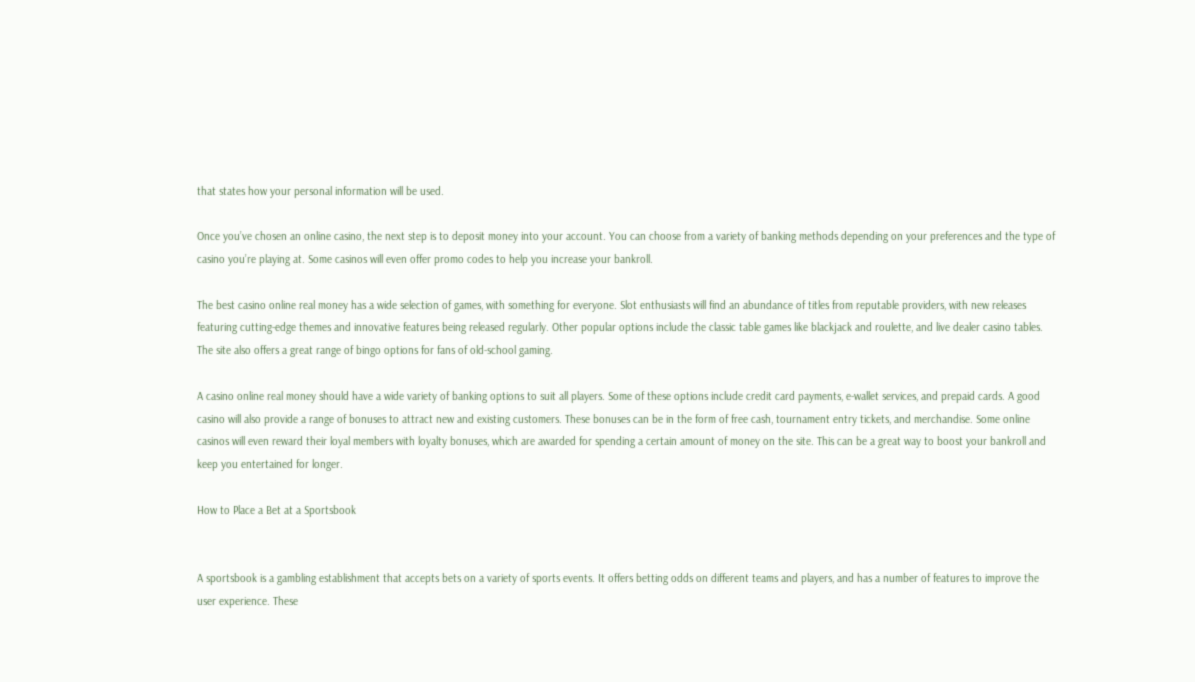that states how your personal information will be used.

Once you’ve chosen an online casino, the next step is to deposit money into your account. You can choose from a variety of banking methods depending on your preferences and the type of casino you’re playing at. Some casinos will even offer promo codes to help you increase your bankroll.

The best casino online real money has a wide selection of games, with something for everyone. Slot enthusiasts will find an abundance of titles from reputable providers, with new releases featuring cutting-edge themes and innovative features being released regularly. Other popular options include the classic table games like blackjack and roulette, and live dealer casino tables. The site also offers a great range of bingo options for fans of old-school gaming.

A casino online real money should have a wide variety of banking options to suit all players. Some of these options include credit card payments, e-wallet services, and prepaid cards. A good casino will also provide a range of bonuses to attract new and existing customers. These bonuses can be in the form of free cash, tournament entry tickets, and merchandise. Some online casinos will even reward their loyal members with loyalty bonuses, which are awarded for spending a certain amount of money on the site. This can be a great way to boost your bankroll and keep you entertained for longer.

How to Place a Bet at a Sportsbook


A sportsbook is a gambling establishment that accepts bets on a variety of sports events. It offers betting odds on different teams and players, and has a number of features to improve the user experience. These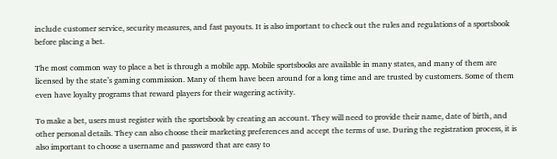include customer service, security measures, and fast payouts. It is also important to check out the rules and regulations of a sportsbook before placing a bet.

The most common way to place a bet is through a mobile app. Mobile sportsbooks are available in many states, and many of them are licensed by the state’s gaming commission. Many of them have been around for a long time and are trusted by customers. Some of them even have loyalty programs that reward players for their wagering activity.

To make a bet, users must register with the sportsbook by creating an account. They will need to provide their name, date of birth, and other personal details. They can also choose their marketing preferences and accept the terms of use. During the registration process, it is also important to choose a username and password that are easy to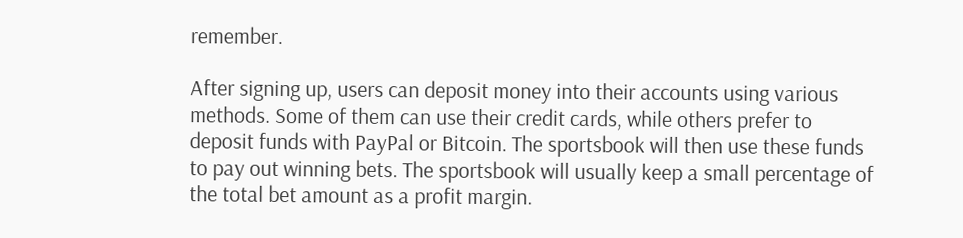remember.

After signing up, users can deposit money into their accounts using various methods. Some of them can use their credit cards, while others prefer to deposit funds with PayPal or Bitcoin. The sportsbook will then use these funds to pay out winning bets. The sportsbook will usually keep a small percentage of the total bet amount as a profit margin.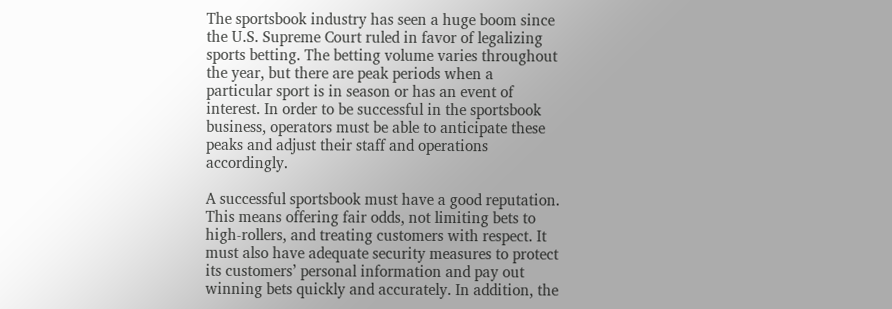The sportsbook industry has seen a huge boom since the U.S. Supreme Court ruled in favor of legalizing sports betting. The betting volume varies throughout the year, but there are peak periods when a particular sport is in season or has an event of interest. In order to be successful in the sportsbook business, operators must be able to anticipate these peaks and adjust their staff and operations accordingly.

A successful sportsbook must have a good reputation. This means offering fair odds, not limiting bets to high-rollers, and treating customers with respect. It must also have adequate security measures to protect its customers’ personal information and pay out winning bets quickly and accurately. In addition, the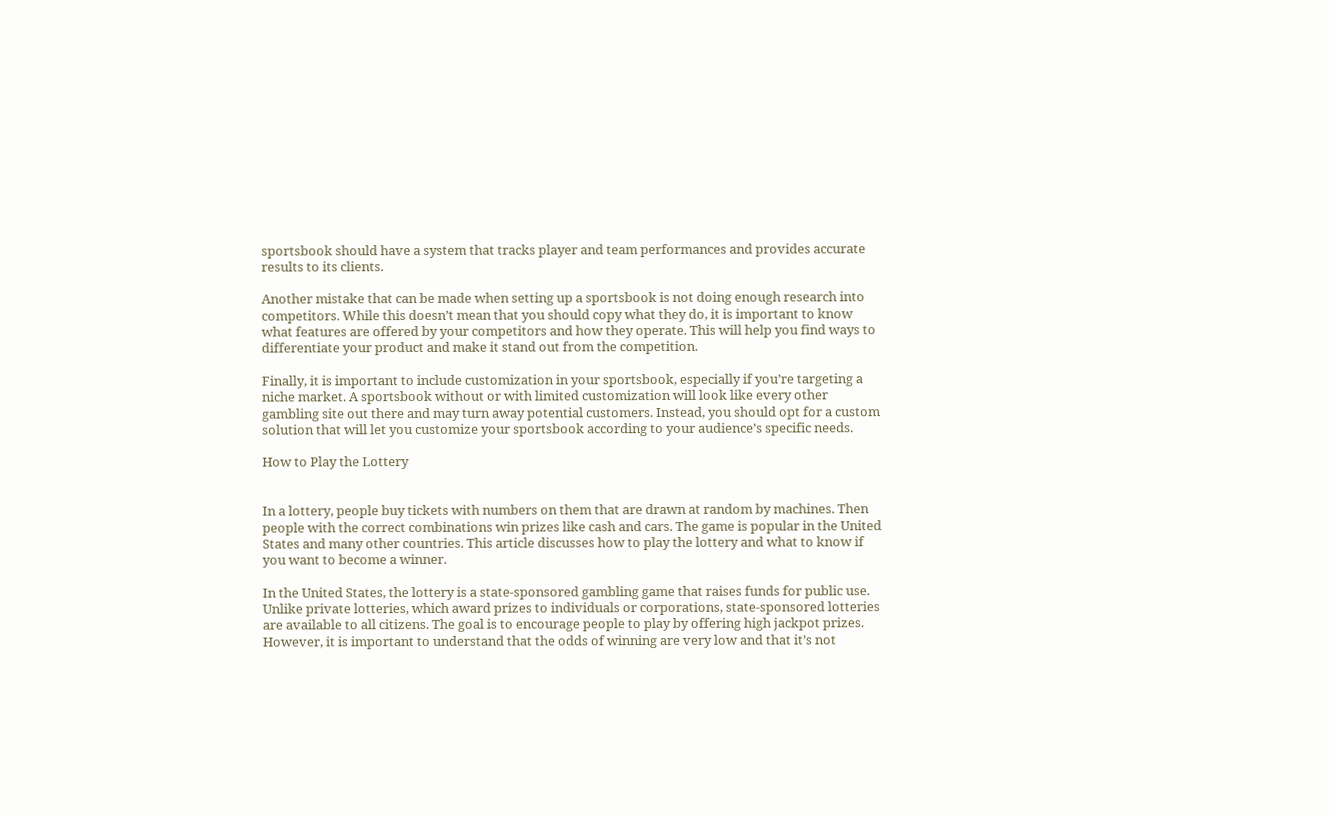sportsbook should have a system that tracks player and team performances and provides accurate results to its clients.

Another mistake that can be made when setting up a sportsbook is not doing enough research into competitors. While this doesn’t mean that you should copy what they do, it is important to know what features are offered by your competitors and how they operate. This will help you find ways to differentiate your product and make it stand out from the competition.

Finally, it is important to include customization in your sportsbook, especially if you’re targeting a niche market. A sportsbook without or with limited customization will look like every other gambling site out there and may turn away potential customers. Instead, you should opt for a custom solution that will let you customize your sportsbook according to your audience’s specific needs.

How to Play the Lottery


In a lottery, people buy tickets with numbers on them that are drawn at random by machines. Then people with the correct combinations win prizes like cash and cars. The game is popular in the United States and many other countries. This article discusses how to play the lottery and what to know if you want to become a winner.

In the United States, the lottery is a state-sponsored gambling game that raises funds for public use. Unlike private lotteries, which award prizes to individuals or corporations, state-sponsored lotteries are available to all citizens. The goal is to encourage people to play by offering high jackpot prizes. However, it is important to understand that the odds of winning are very low and that it’s not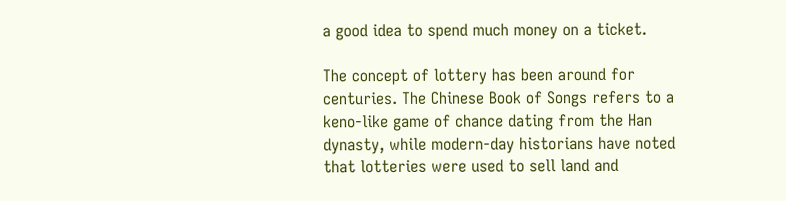a good idea to spend much money on a ticket.

The concept of lottery has been around for centuries. The Chinese Book of Songs refers to a keno-like game of chance dating from the Han dynasty, while modern-day historians have noted that lotteries were used to sell land and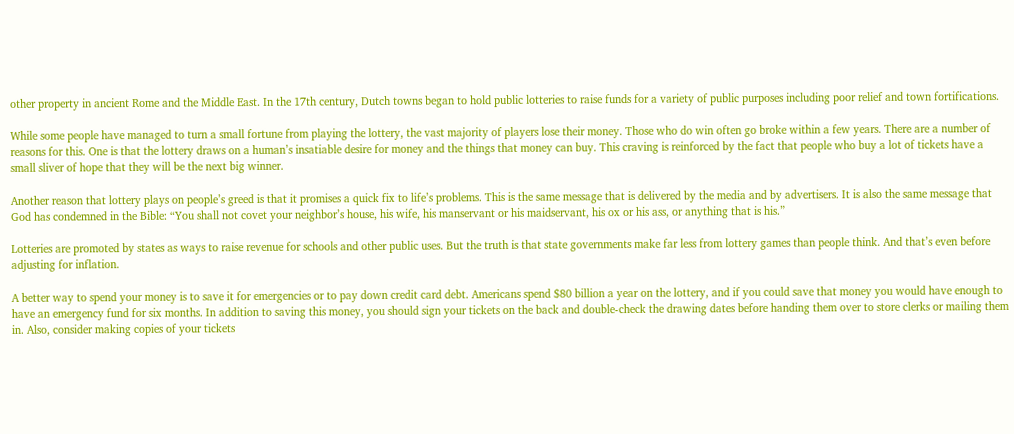other property in ancient Rome and the Middle East. In the 17th century, Dutch towns began to hold public lotteries to raise funds for a variety of public purposes including poor relief and town fortifications.

While some people have managed to turn a small fortune from playing the lottery, the vast majority of players lose their money. Those who do win often go broke within a few years. There are a number of reasons for this. One is that the lottery draws on a human’s insatiable desire for money and the things that money can buy. This craving is reinforced by the fact that people who buy a lot of tickets have a small sliver of hope that they will be the next big winner.

Another reason that lottery plays on people’s greed is that it promises a quick fix to life’s problems. This is the same message that is delivered by the media and by advertisers. It is also the same message that God has condemned in the Bible: “You shall not covet your neighbor’s house, his wife, his manservant or his maidservant, his ox or his ass, or anything that is his.”

Lotteries are promoted by states as ways to raise revenue for schools and other public uses. But the truth is that state governments make far less from lottery games than people think. And that’s even before adjusting for inflation.

A better way to spend your money is to save it for emergencies or to pay down credit card debt. Americans spend $80 billion a year on the lottery, and if you could save that money you would have enough to have an emergency fund for six months. In addition to saving this money, you should sign your tickets on the back and double-check the drawing dates before handing them over to store clerks or mailing them in. Also, consider making copies of your tickets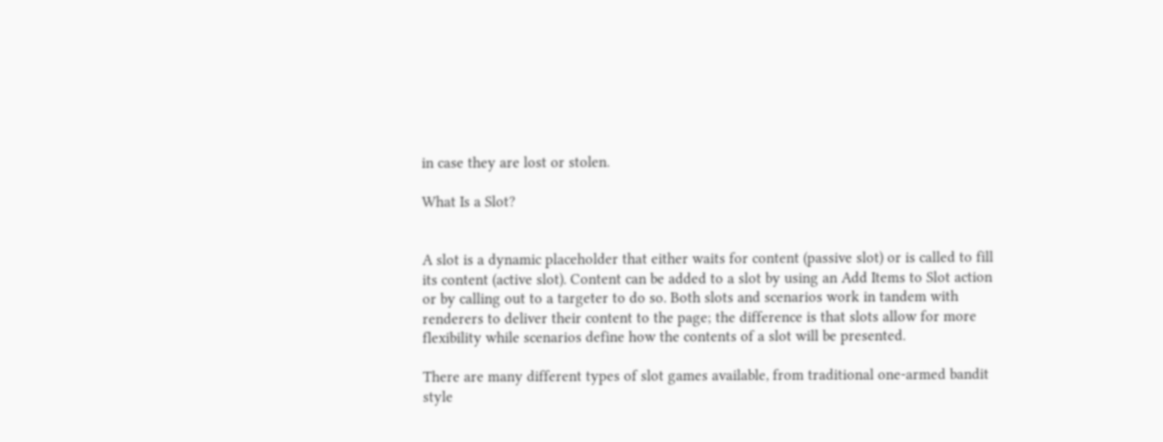in case they are lost or stolen.

What Is a Slot?


A slot is a dynamic placeholder that either waits for content (passive slot) or is called to fill its content (active slot). Content can be added to a slot by using an Add Items to Slot action or by calling out to a targeter to do so. Both slots and scenarios work in tandem with renderers to deliver their content to the page; the difference is that slots allow for more flexibility while scenarios define how the contents of a slot will be presented.

There are many different types of slot games available, from traditional one-armed bandit style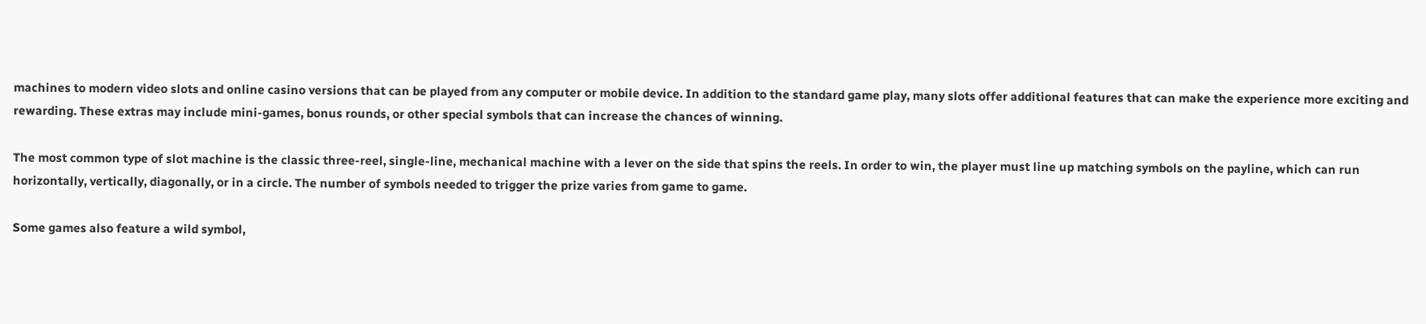machines to modern video slots and online casino versions that can be played from any computer or mobile device. In addition to the standard game play, many slots offer additional features that can make the experience more exciting and rewarding. These extras may include mini-games, bonus rounds, or other special symbols that can increase the chances of winning.

The most common type of slot machine is the classic three-reel, single-line, mechanical machine with a lever on the side that spins the reels. In order to win, the player must line up matching symbols on the payline, which can run horizontally, vertically, diagonally, or in a circle. The number of symbols needed to trigger the prize varies from game to game.

Some games also feature a wild symbol,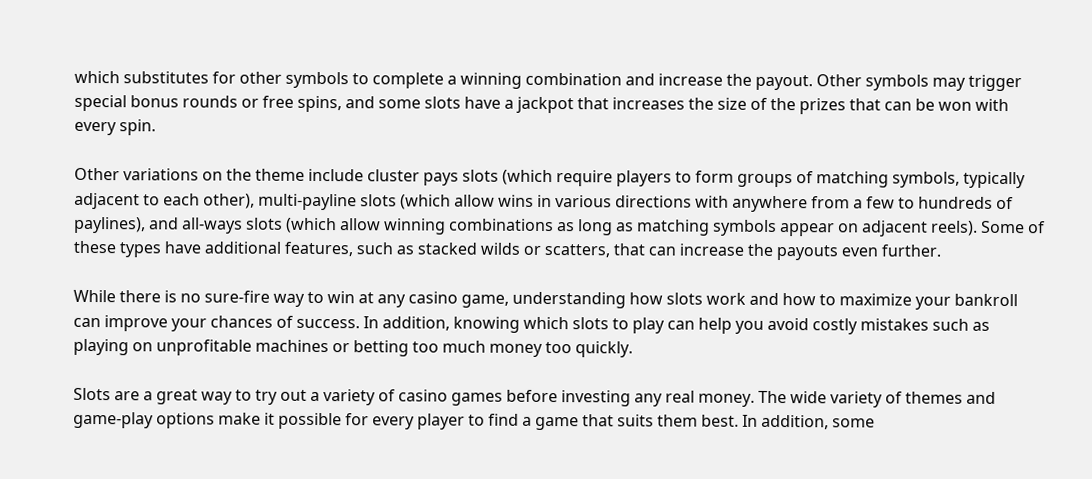which substitutes for other symbols to complete a winning combination and increase the payout. Other symbols may trigger special bonus rounds or free spins, and some slots have a jackpot that increases the size of the prizes that can be won with every spin.

Other variations on the theme include cluster pays slots (which require players to form groups of matching symbols, typically adjacent to each other), multi-payline slots (which allow wins in various directions with anywhere from a few to hundreds of paylines), and all-ways slots (which allow winning combinations as long as matching symbols appear on adjacent reels). Some of these types have additional features, such as stacked wilds or scatters, that can increase the payouts even further.

While there is no sure-fire way to win at any casino game, understanding how slots work and how to maximize your bankroll can improve your chances of success. In addition, knowing which slots to play can help you avoid costly mistakes such as playing on unprofitable machines or betting too much money too quickly.

Slots are a great way to try out a variety of casino games before investing any real money. The wide variety of themes and game-play options make it possible for every player to find a game that suits them best. In addition, some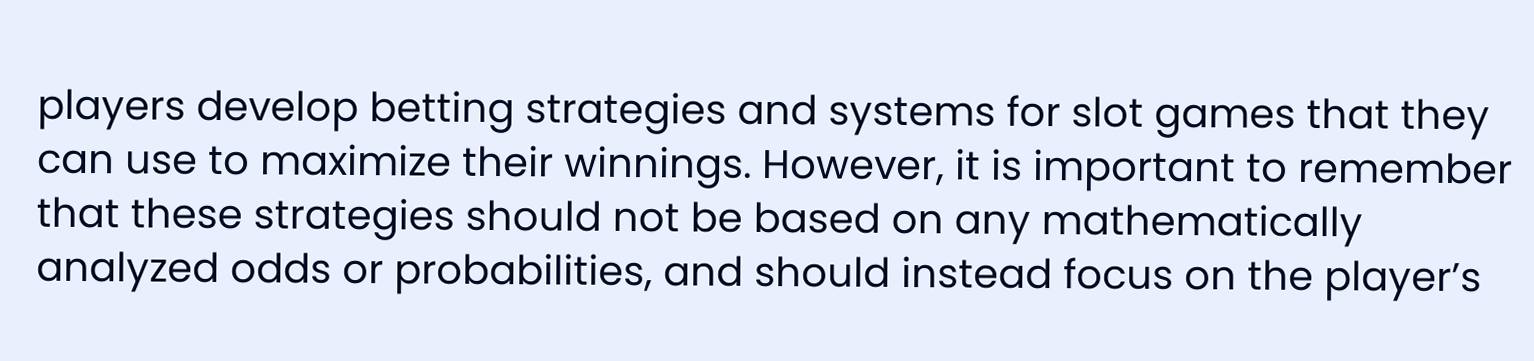players develop betting strategies and systems for slot games that they can use to maximize their winnings. However, it is important to remember that these strategies should not be based on any mathematically analyzed odds or probabilities, and should instead focus on the player’s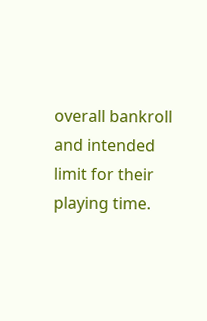overall bankroll and intended limit for their playing time.